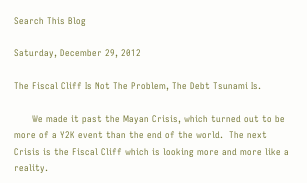Search This Blog

Saturday, December 29, 2012

The Fiscal Cliff Is Not The Problem, The Debt Tsunami Is.

      We made it past the Mayan Crisis, which turned out to be more of a Y2K event than the end of the world.  The next Crisis is the Fiscal Cliff which is looking more and more like a reality.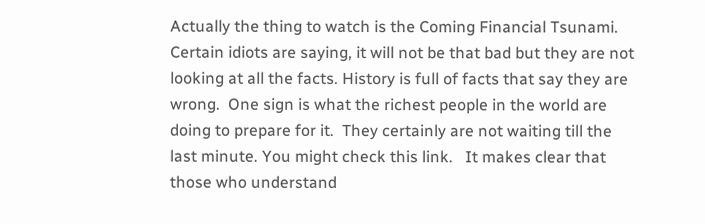Actually the thing to watch is the Coming Financial Tsunami.  Certain idiots are saying, it will not be that bad but they are not looking at all the facts. History is full of facts that say they are wrong.  One sign is what the richest people in the world are doing to prepare for it.  They certainly are not waiting till the last minute. You might check this link.   It makes clear that those who understand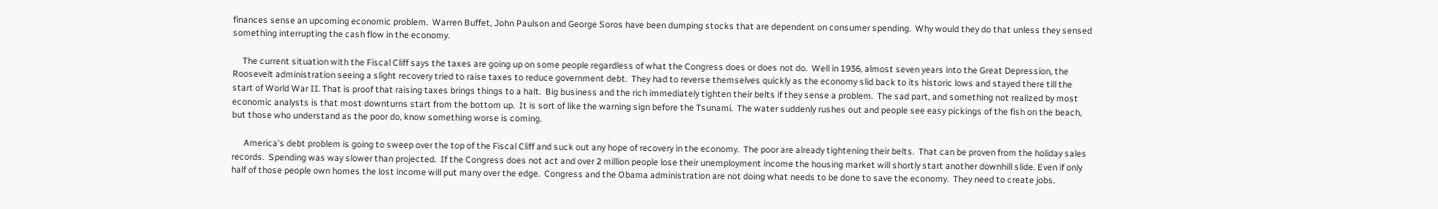finances sense an upcoming economic problem.  Warren Buffet, John Paulson and George Soros have been dumping stocks that are dependent on consumer spending.  Why would they do that unless they sensed something interrupting the cash flow in the economy.

     The current situation with the Fiscal Cliff says the taxes are going up on some people regardless of what the Congress does or does not do.  Well in 1936, almost seven years into the Great Depression, the Roosevelt administration seeing a slight recovery tried to raise taxes to reduce government debt.  They had to reverse themselves quickly as the economy slid back to its historic lows and stayed there till the start of World War II. That is proof that raising taxes brings things to a halt.  Big business and the rich immediately tighten their belts if they sense a problem.  The sad part, and something not realized by most economic analysts is that most downturns start from the bottom up.  It is sort of like the warning sign before the Tsunami.  The water suddenly rushes out and people see easy pickings of the fish on the beach, but those who understand as the poor do, know something worse is coming.

      America's debt problem is going to sweep over the top of the Fiscal Cliff and suck out any hope of recovery in the economy.  The poor are already tightening their belts.  That can be proven from the holiday sales records.  Spending was way slower than projected.  If the Congress does not act and over 2 million people lose their unemployment income the housing market will shortly start another downhill slide. Even if only half of those people own homes the lost income will put many over the edge.  Congress and the Obama administration are not doing what needs to be done to save the economy.  They need to create jobs.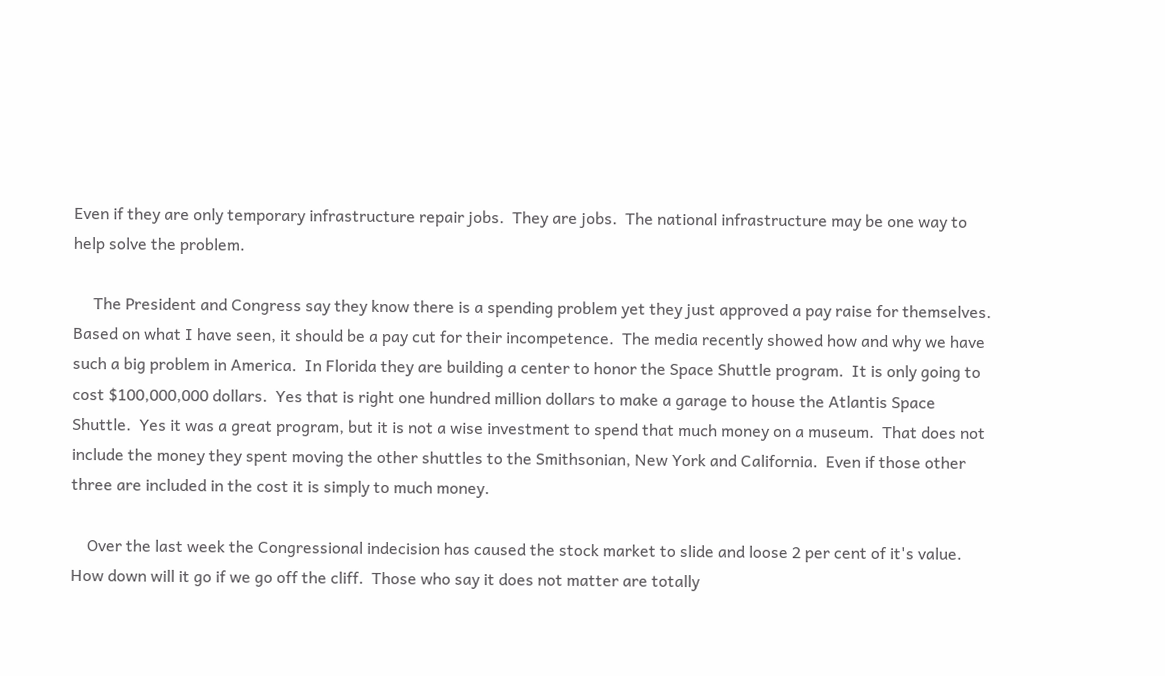Even if they are only temporary infrastructure repair jobs.  They are jobs.  The national infrastructure may be one way to help solve the problem.

     The President and Congress say they know there is a spending problem yet they just approved a pay raise for themselves.  Based on what I have seen, it should be a pay cut for their incompetence.  The media recently showed how and why we have such a big problem in America.  In Florida they are building a center to honor the Space Shuttle program.  It is only going to cost $100,000,000 dollars.  Yes that is right one hundred million dollars to make a garage to house the Atlantis Space Shuttle.  Yes it was a great program, but it is not a wise investment to spend that much money on a museum.  That does not include the money they spent moving the other shuttles to the Smithsonian, New York and California.  Even if those other three are included in the cost it is simply to much money.

    Over the last week the Congressional indecision has caused the stock market to slide and loose 2 per cent of it's value.  How down will it go if we go off the cliff.  Those who say it does not matter are totally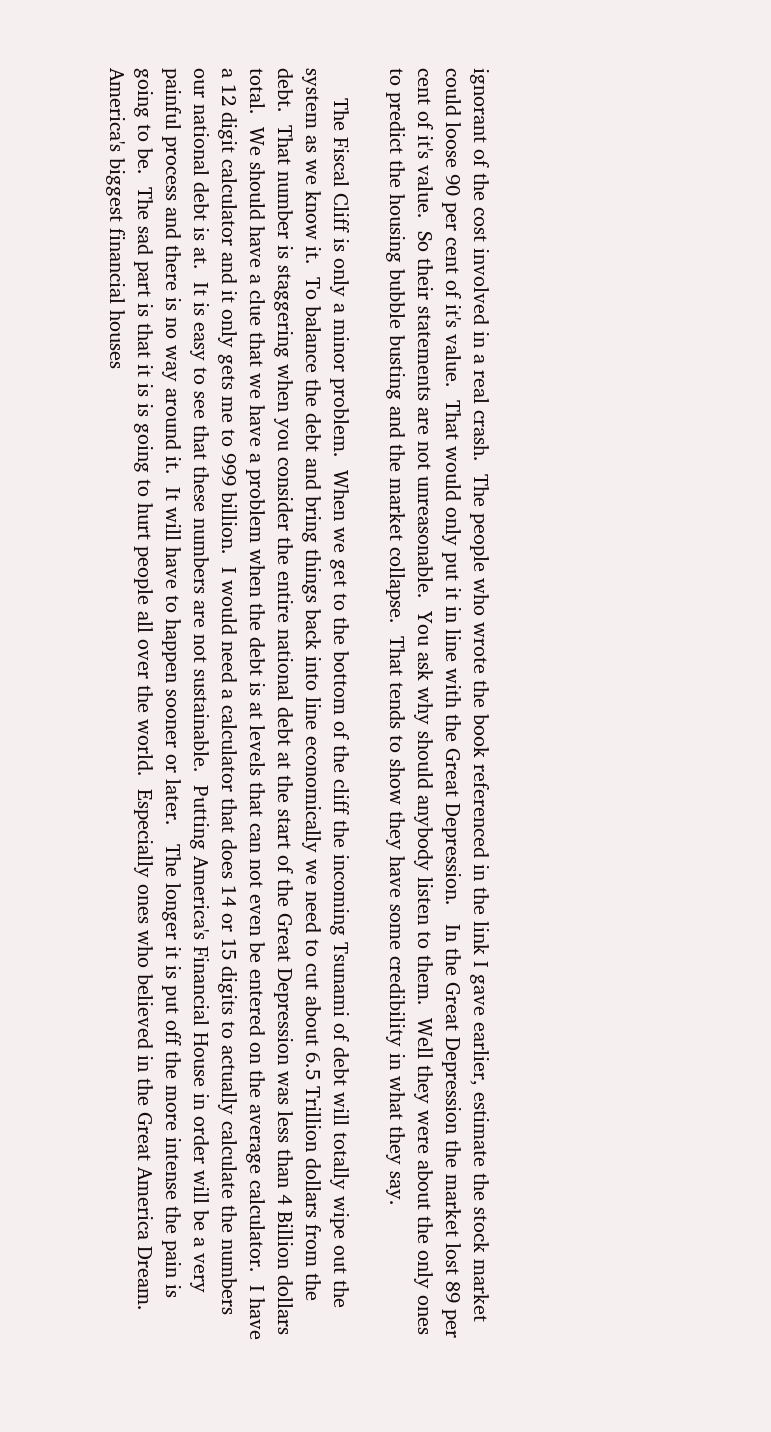ignorant of the cost involved in a real crash.  The people who wrote the book referenced in the link I gave earlier, estimate the stock market could loose 90 per cent of it's value.  That would only put it in line with the Great Depression.   In the Great Depression the market lost 89 per cent of it's value.  So their statements are not unreasonable.  You ask why should anybody listen to them.  Well they were about the only ones to predict the housing bubble busting and the market collapse.  That tends to show they have some credibility in what they say.

     The Fiscal Cliff is only a minor problem.  When we get to the bottom of the cliff the incoming Tsunami of debt will totally wipe out the system as we know it.  To balance the debt and bring things back into line economically we need to cut about 6.5 Trillion dollars from the debt.  That number is staggering when you consider the entire national debt at the start of the Great Depression was less than 4 Billion dollars total.  We should have a clue that we have a problem when the debt is at levels that can not even be entered on the average calculator.  I have a 12 digit calculator and it only gets me to 999 billion.  I would need a calculator that does 14 or 15 digits to actually calculate the numbers our national debt is at.  It is easy to see that these numbers are not sustainable.  Putting America's Financial House in order will be a very painful process and there is no way around it.  It will have to happen sooner or later.   The longer it is put off the more intense the pain is going to be.  The sad part is that it is is going to hurt people all over the world.  Especially ones who believed in the Great America Dream.  America's biggest financial houses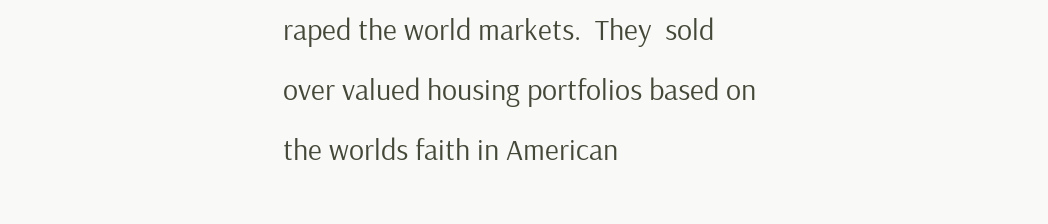raped the world markets.  They  sold over valued housing portfolios based on the worlds faith in American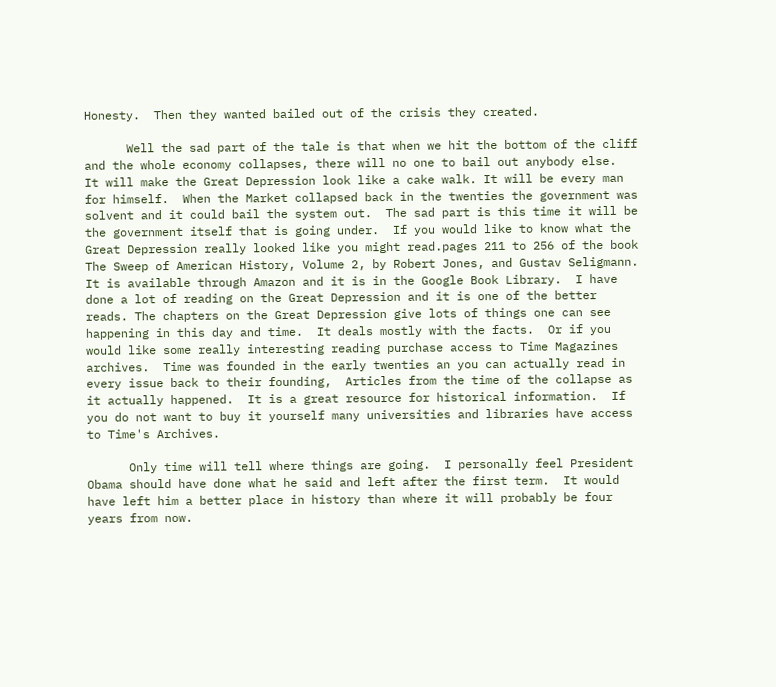Honesty.  Then they wanted bailed out of the crisis they created.

      Well the sad part of the tale is that when we hit the bottom of the cliff and the whole economy collapses, there will no one to bail out anybody else.  It will make the Great Depression look like a cake walk. It will be every man for himself.  When the Market collapsed back in the twenties the government was solvent and it could bail the system out.  The sad part is this time it will be the government itself that is going under.  If you would like to know what the Great Depression really looked like you might read.pages 211 to 256 of the book The Sweep of American History, Volume 2, by Robert Jones, and Gustav Seligmann. It is available through Amazon and it is in the Google Book Library.  I have done a lot of reading on the Great Depression and it is one of the better reads. The chapters on the Great Depression give lots of things one can see happening in this day and time.  It deals mostly with the facts.  Or if you would like some really interesting reading purchase access to Time Magazines archives.  Time was founded in the early twenties an you can actually read in every issue back to their founding,  Articles from the time of the collapse as it actually happened.  It is a great resource for historical information.  If you do not want to buy it yourself many universities and libraries have access to Time's Archives.

      Only time will tell where things are going.  I personally feel President Obama should have done what he said and left after the first term.  It would have left him a better place in history than where it will probably be four years from now.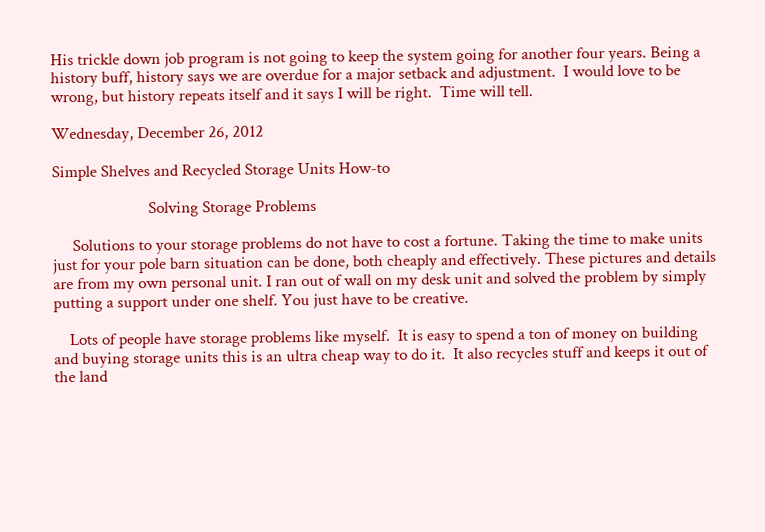His trickle down job program is not going to keep the system going for another four years. Being a history buff, history says we are overdue for a major setback and adjustment.  I would love to be wrong, but history repeats itself and it says I will be right.  Time will tell.

Wednesday, December 26, 2012

Simple Shelves and Recycled Storage Units How-to

                        Solving Storage Problems

     Solutions to your storage problems do not have to cost a fortune. Taking the time to make units just for your pole barn situation can be done, both cheaply and effectively. These pictures and details are from my own personal unit. I ran out of wall on my desk unit and solved the problem by simply putting a support under one shelf. You just have to be creative.

    Lots of people have storage problems like myself.  It is easy to spend a ton of money on building and buying storage units this is an ultra cheap way to do it.  It also recycles stuff and keeps it out of the land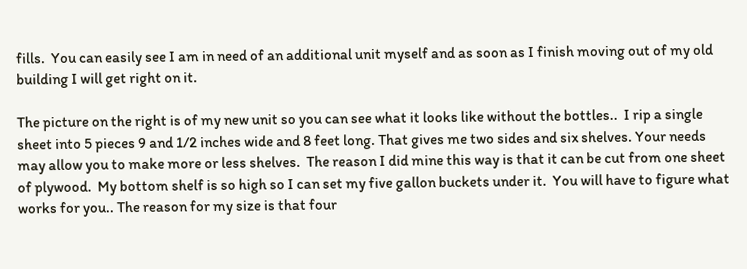fills.  You can easily see I am in need of an additional unit myself and as soon as I finish moving out of my old building I will get right on it.

The picture on the right is of my new unit so you can see what it looks like without the bottles..  I rip a single sheet into 5 pieces 9 and 1/2 inches wide and 8 feet long. That gives me two sides and six shelves. Your needs may allow you to make more or less shelves.  The reason I did mine this way is that it can be cut from one sheet of plywood.  My bottom shelf is so high so I can set my five gallon buckets under it.  You will have to figure what works for you.. The reason for my size is that four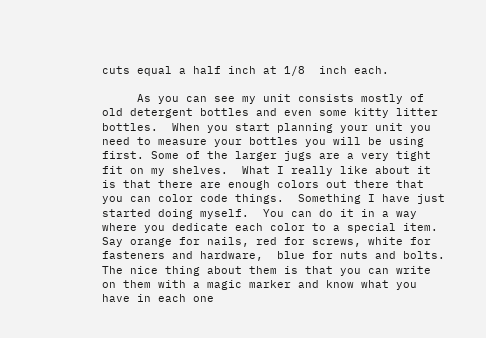cuts equal a half inch at 1/8  inch each.

     As you can see my unit consists mostly of old detergent bottles and even some kitty litter bottles.  When you start planning your unit you need to measure your bottles you will be using first. Some of the larger jugs are a very tight fit on my shelves.  What I really like about it is that there are enough colors out there that you can color code things.  Something I have just started doing myself.  You can do it in a way where you dedicate each color to a special item.  Say orange for nails, red for screws, white for fasteners and hardware,  blue for nuts and bolts.  The nice thing about them is that you can write on them with a magic marker and know what you have in each one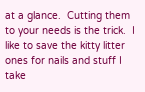at a glance.  Cutting them to your needs is the trick.  I like to save the kitty litter ones for nails and stuff I take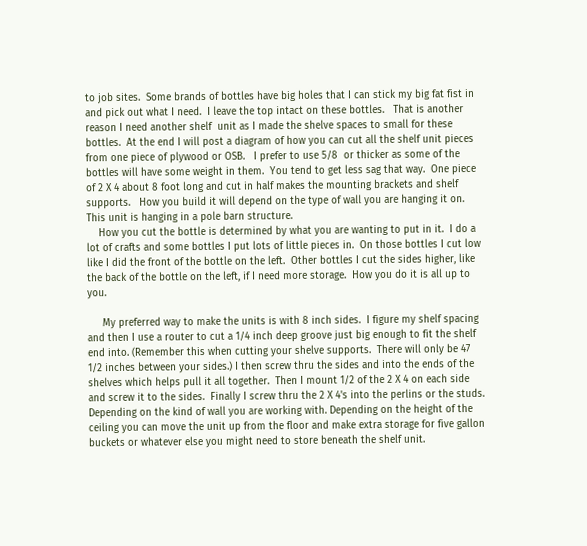to job sites.  Some brands of bottles have big holes that I can stick my big fat fist in and pick out what I need.  I leave the top intact on these bottles.   That is another reason I need another shelf  unit as I made the shelve spaces to small for these bottles.  At the end I will post a diagram of how you can cut all the shelf unit pieces from one piece of plywood or OSB.   I prefer to use 5/8  or thicker as some of the bottles will have some weight in them.  You tend to get less sag that way.  One piece of 2 X 4 about 8 foot long and cut in half makes the mounting brackets and shelf supports.   How you build it will depend on the type of wall you are hanging it on.  This unit is hanging in a pole barn structure.
    How you cut the bottle is determined by what you are wanting to put in it.  I do a lot of crafts and some bottles I put lots of little pieces in.  On those bottles I cut low like I did the front of the bottle on the left.  Other bottles I cut the sides higher, like the back of the bottle on the left, if I need more storage.  How you do it is all up to you.

     My preferred way to make the units is with 8 inch sides.  I figure my shelf spacing and then I use a router to cut a 1/4 inch deep groove just big enough to fit the shelf end into. (Remember this when cutting your shelve supports.  There will only be 47 1/2 inches between your sides.) I then screw thru the sides and into the ends of the shelves which helps pull it all together.  Then I mount 1/2 of the 2 X 4 on each side and screw it to the sides.  Finally I screw thru the 2 X 4's into the perlins or the studs.  Depending on the kind of wall you are working with. Depending on the height of the ceiling you can move the unit up from the floor and make extra storage for five gallon buckets or whatever else you might need to store beneath the shelf unit.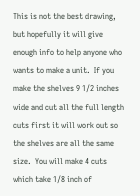This is not the best drawing, but hopefully it will give enough info to help anyone who wants to make a unit.  If you make the shelves 9 1/2 inches wide and cut all the full length cuts first it will work out so the shelves are all the same size.  You will make 4 cuts which take 1/8 inch of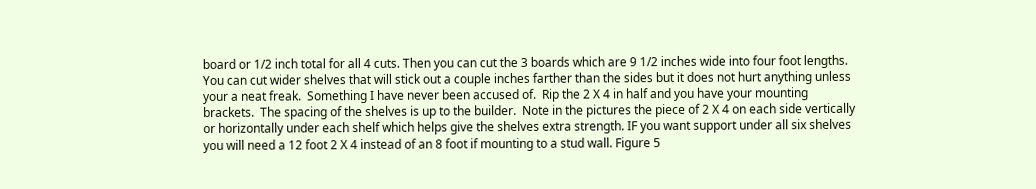board or 1/2 inch total for all 4 cuts. Then you can cut the 3 boards which are 9 1/2 inches wide into four foot lengths.  You can cut wider shelves that will stick out a couple inches farther than the sides but it does not hurt anything unless your a neat freak.  Something I have never been accused of.  Rip the 2 X 4 in half and you have your mounting brackets.  The spacing of the shelves is up to the builder.  Note in the pictures the piece of 2 X 4 on each side vertically or horizontally under each shelf which helps give the shelves extra strength. IF you want support under all six shelves you will need a 12 foot 2 X 4 instead of an 8 foot if mounting to a stud wall. Figure 5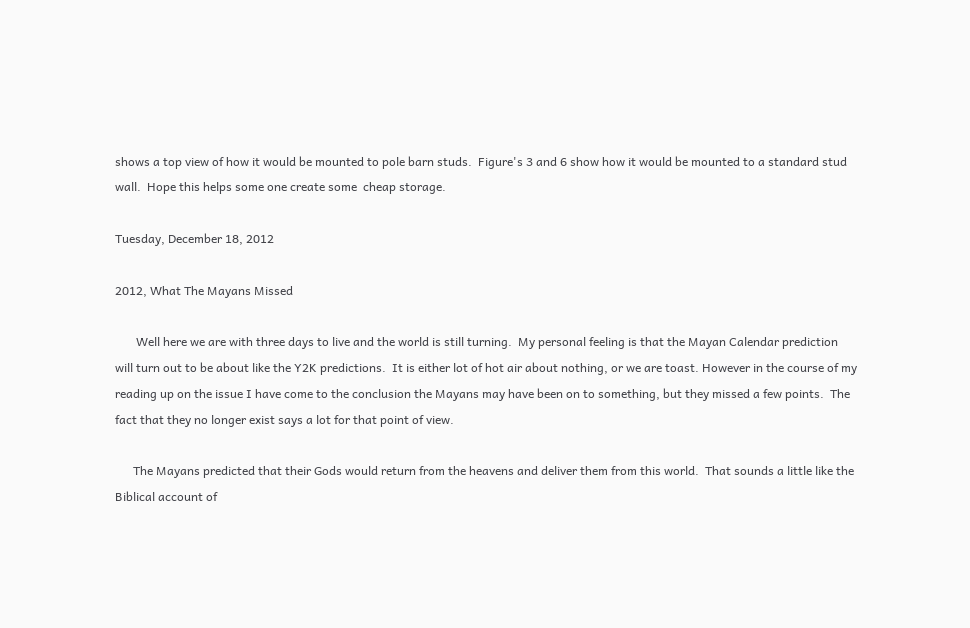shows a top view of how it would be mounted to pole barn studs.  Figure's 3 and 6 show how it would be mounted to a standard stud wall.  Hope this helps some one create some  cheap storage.

Tuesday, December 18, 2012

2012, What The Mayans Missed

       Well here we are with three days to live and the world is still turning.  My personal feeling is that the Mayan Calendar prediction will turn out to be about like the Y2K predictions.  It is either lot of hot air about nothing, or we are toast. However in the course of my reading up on the issue I have come to the conclusion the Mayans may have been on to something, but they missed a few points.  The fact that they no longer exist says a lot for that point of view.

      The Mayans predicted that their Gods would return from the heavens and deliver them from this world.  That sounds a little like the Biblical account of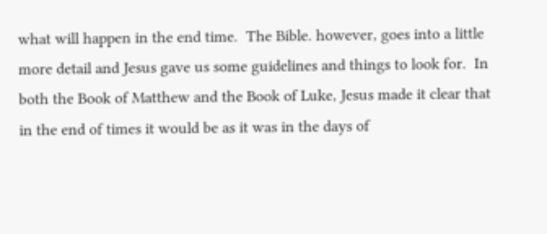what will happen in the end time.  The Bible. however, goes into a little more detail and Jesus gave us some guidelines and things to look for.  In both the Book of Matthew and the Book of Luke, Jesus made it clear that in the end of times it would be as it was in the days of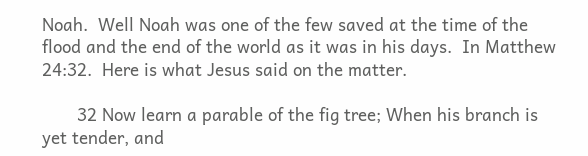Noah.  Well Noah was one of the few saved at the time of the flood and the end of the world as it was in his days.  In Matthew 24:32.  Here is what Jesus said on the matter.

       32 Now learn a parable of the fig tree; When his branch is yet tender, and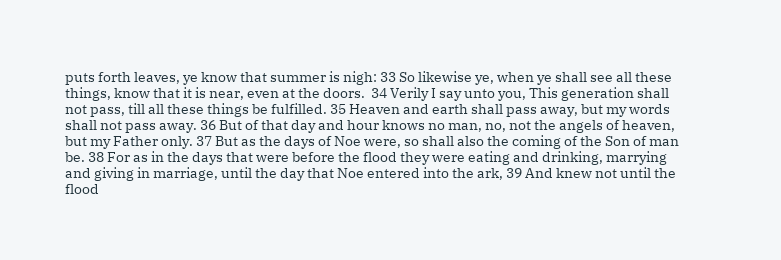puts forth leaves, ye know that summer is nigh: 33 So likewise ye, when ye shall see all these things, know that it is near, even at the doors.  34 Verily I say unto you, This generation shall not pass, till all these things be fulfilled. 35 Heaven and earth shall pass away, but my words shall not pass away. 36 But of that day and hour knows no man, no, not the angels of heaven, but my Father only. 37 But as the days of Noe were, so shall also the coming of the Son of man be. 38 For as in the days that were before the flood they were eating and drinking, marrying and giving in marriage, until the day that Noe entered into the ark, 39 And knew not until the flood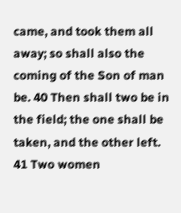came, and took them all away; so shall also the coming of the Son of man be. 40 Then shall two be in the field; the one shall be taken, and the other left. 41 Two women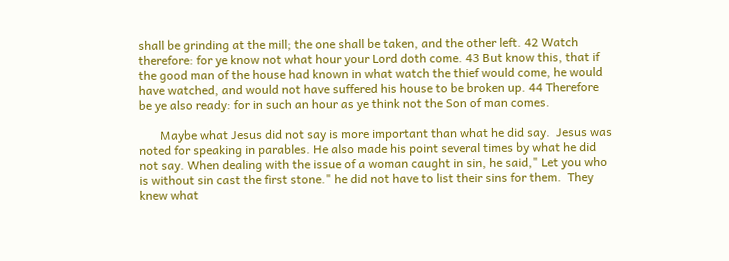shall be grinding at the mill; the one shall be taken, and the other left. 42 Watch therefore: for ye know not what hour your Lord doth come. 43 But know this, that if the good man of the house had known in what watch the thief would come, he would have watched, and would not have suffered his house to be broken up. 44 Therefore be ye also ready: for in such an hour as ye think not the Son of man comes.

       Maybe what Jesus did not say is more important than what he did say.  Jesus was noted for speaking in parables. He also made his point several times by what he did not say. When dealing with the issue of a woman caught in sin, he said," Let you who is without sin cast the first stone." he did not have to list their sins for them.  They knew what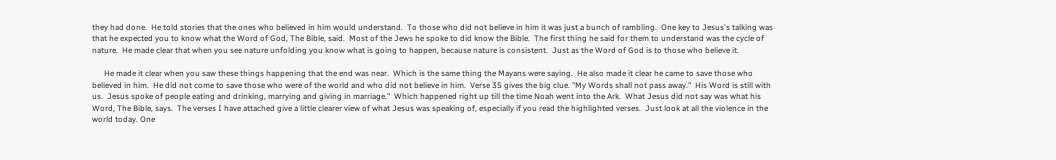they had done.  He told stories that the ones who believed in him would understand.  To those who did not believe in him it was just a bunch of rambling.  One key to Jesus's talking was that he expected you to know what the Word of God, The Bible, said.  Most of the Jews he spoke to did know the Bible.  The first thing he said for them to understand was the cycle of nature.  He made clear that when you see nature unfolding you know what is going to happen, because nature is consistent.  Just as the Word of God is to those who believe it.

      He made it clear when you saw these things happening that the end was near.  Which is the same thing the Mayans were saying.  He also made it clear he came to save those who believed in him.  He did not come to save those who were of the world and who did not believe in him.  Verse 35 gives the big clue. "My Words shall not pass away."  His Word is still with us.  Jesus spoke of people eating and drinking, marrying and giving in marriage."  Which happened right up till the time Noah went into the Ark.  What Jesus did not say was what his Word, The Bible, says.  The verses I have attached give a little clearer view of what Jesus was speaking of, especially if you read the highlighted verses.  Just look at all the violence in the world today. One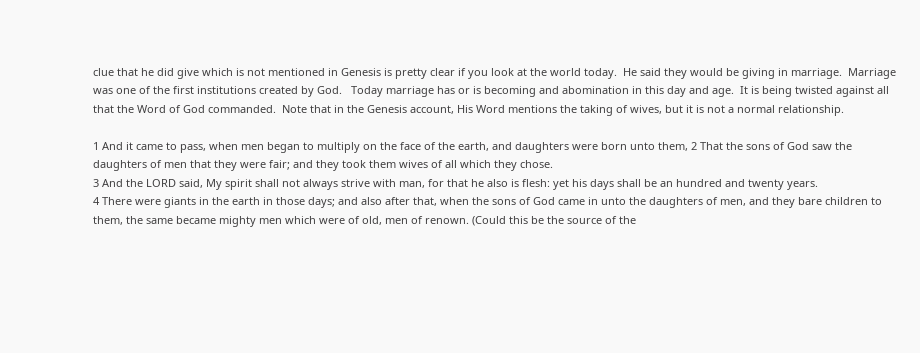clue that he did give which is not mentioned in Genesis is pretty clear if you look at the world today.  He said they would be giving in marriage.  Marriage was one of the first institutions created by God.   Today marriage has or is becoming and abomination in this day and age.  It is being twisted against all that the Word of God commanded.  Note that in the Genesis account, His Word mentions the taking of wives, but it is not a normal relationship.

1 And it came to pass, when men began to multiply on the face of the earth, and daughters were born unto them, 2 That the sons of God saw the daughters of men that they were fair; and they took them wives of all which they chose.
3 And the LORD said, My spirit shall not always strive with man, for that he also is flesh: yet his days shall be an hundred and twenty years.
4 There were giants in the earth in those days; and also after that, when the sons of God came in unto the daughters of men, and they bare children to them, the same became mighty men which were of old, men of renown. (Could this be the source of the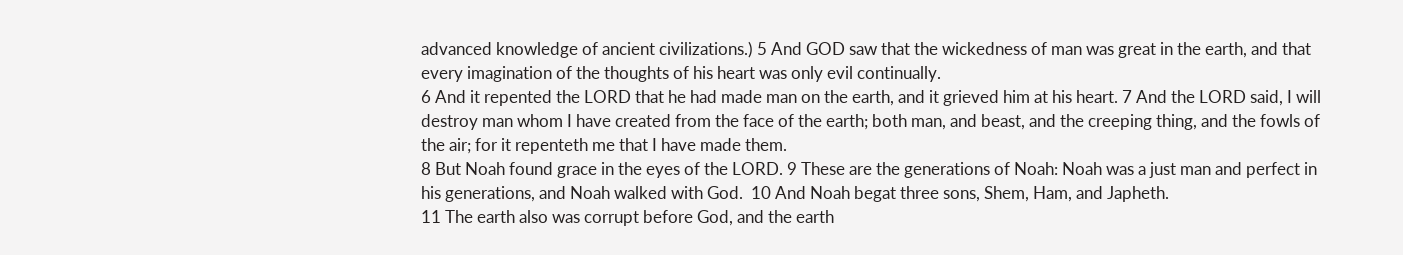advanced knowledge of ancient civilizations.) 5 And GOD saw that the wickedness of man was great in the earth, and that every imagination of the thoughts of his heart was only evil continually.
6 And it repented the LORD that he had made man on the earth, and it grieved him at his heart. 7 And the LORD said, I will destroy man whom I have created from the face of the earth; both man, and beast, and the creeping thing, and the fowls of the air; for it repenteth me that I have made them.
8 But Noah found grace in the eyes of the LORD. 9 These are the generations of Noah: Noah was a just man and perfect in his generations, and Noah walked with God.  10 And Noah begat three sons, Shem, Ham, and Japheth.
11 The earth also was corrupt before God, and the earth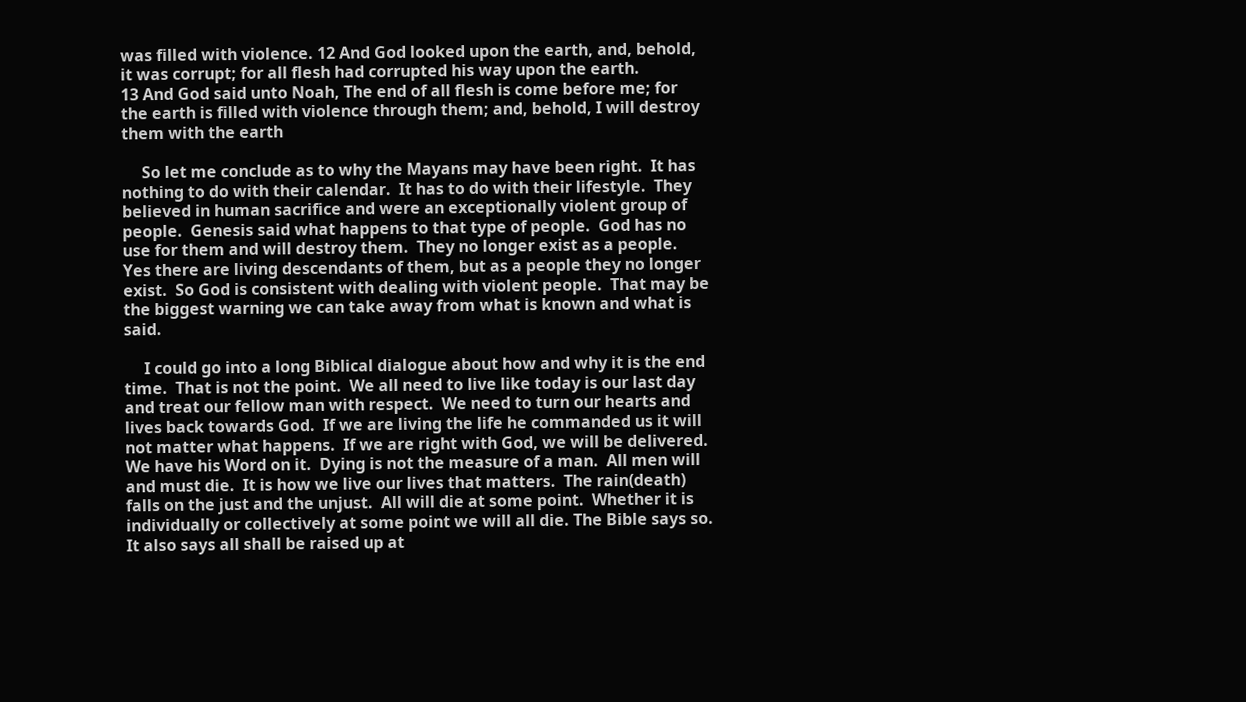was filled with violence. 12 And God looked upon the earth, and, behold, it was corrupt; for all flesh had corrupted his way upon the earth.
13 And God said unto Noah, The end of all flesh is come before me; for the earth is filled with violence through them; and, behold, I will destroy them with the earth

     So let me conclude as to why the Mayans may have been right.  It has nothing to do with their calendar.  It has to do with their lifestyle.  They believed in human sacrifice and were an exceptionally violent group of people.  Genesis said what happens to that type of people.  God has no use for them and will destroy them.  They no longer exist as a people.  Yes there are living descendants of them, but as a people they no longer exist.  So God is consistent with dealing with violent people.  That may be the biggest warning we can take away from what is known and what is said.

     I could go into a long Biblical dialogue about how and why it is the end time.  That is not the point.  We all need to live like today is our last day and treat our fellow man with respect.  We need to turn our hearts and lives back towards God.  If we are living the life he commanded us it will not matter what happens.  If we are right with God, we will be delivered.  We have his Word on it.  Dying is not the measure of a man.  All men will and must die.  It is how we live our lives that matters.  The rain(death) falls on the just and the unjust.  All will die at some point.  Whether it is individually or collectively at some point we will all die. The Bible says so.  It also says all shall be raised up at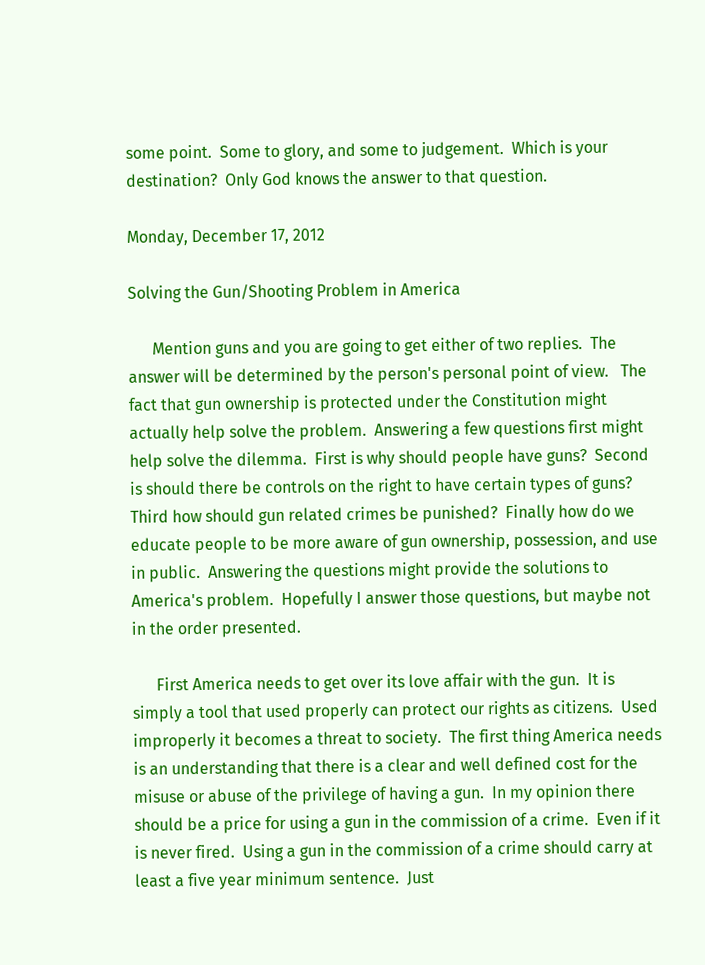some point.  Some to glory, and some to judgement.  Which is your destination?  Only God knows the answer to that question.

Monday, December 17, 2012

Solving the Gun/Shooting Problem in America

      Mention guns and you are going to get either of two replies.  The answer will be determined by the person's personal point of view.   The fact that gun ownership is protected under the Constitution might actually help solve the problem.  Answering a few questions first might help solve the dilemma.  First is why should people have guns?  Second is should there be controls on the right to have certain types of guns?  Third how should gun related crimes be punished?  Finally how do we educate people to be more aware of gun ownership, possession, and use in public.  Answering the questions might provide the solutions to America's problem.  Hopefully I answer those questions, but maybe not in the order presented.

      First America needs to get over its love affair with the gun.  It is simply a tool that used properly can protect our rights as citizens.  Used improperly it becomes a threat to society.  The first thing America needs is an understanding that there is a clear and well defined cost for the misuse or abuse of the privilege of having a gun.  In my opinion there should be a price for using a gun in the commission of a crime.  Even if it is never fired.  Using a gun in the commission of a crime should carry at least a five year minimum sentence.  Just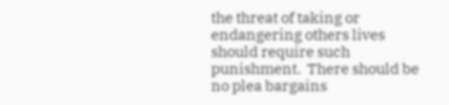the threat of taking or endangering others lives should require such punishment.  There should be no plea bargains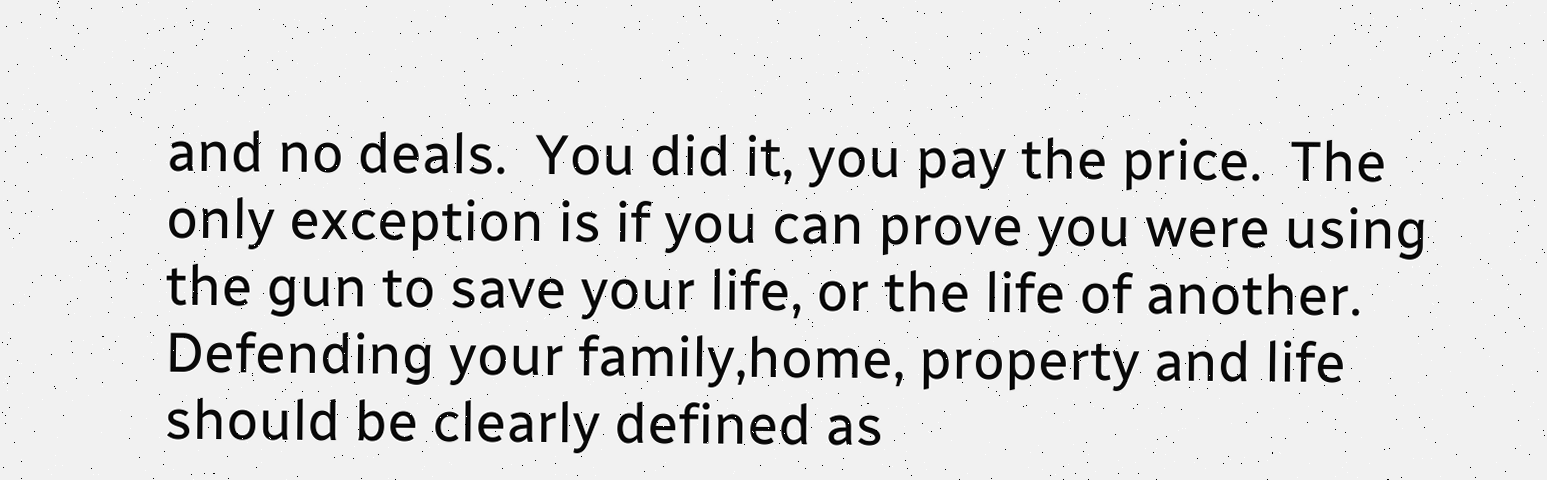and no deals.  You did it, you pay the price.  The only exception is if you can prove you were using the gun to save your life, or the life of another.  Defending your family,home, property and life should be clearly defined as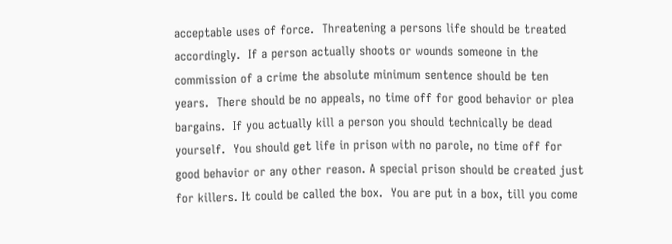acceptable uses of force.  Threatening a persons life should be treated accordingly.  If a person actually shoots or wounds someone in the commission of a crime the absolute minimum sentence should be ten years.  There should be no appeals, no time off for good behavior or plea bargains.  If you actually kill a person you should technically be dead yourself.  You should get life in prison with no parole, no time off for good behavior or any other reason. A special prison should be created just for killers. It could be called the box.  You are put in a box, till you come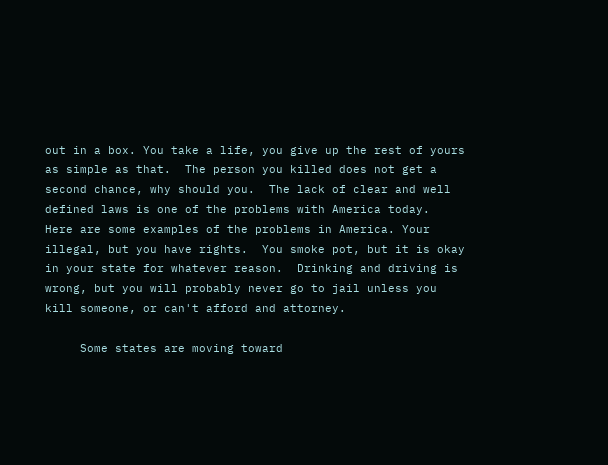out in a box. You take a life, you give up the rest of yours as simple as that.  The person you killed does not get a second chance, why should you.  The lack of clear and well defined laws is one of the problems with America today.  Here are some examples of the problems in America. Your illegal, but you have rights.  You smoke pot, but it is okay in your state for whatever reason.  Drinking and driving is wrong, but you will probably never go to jail unless you kill someone, or can't afford and attorney.

     Some states are moving toward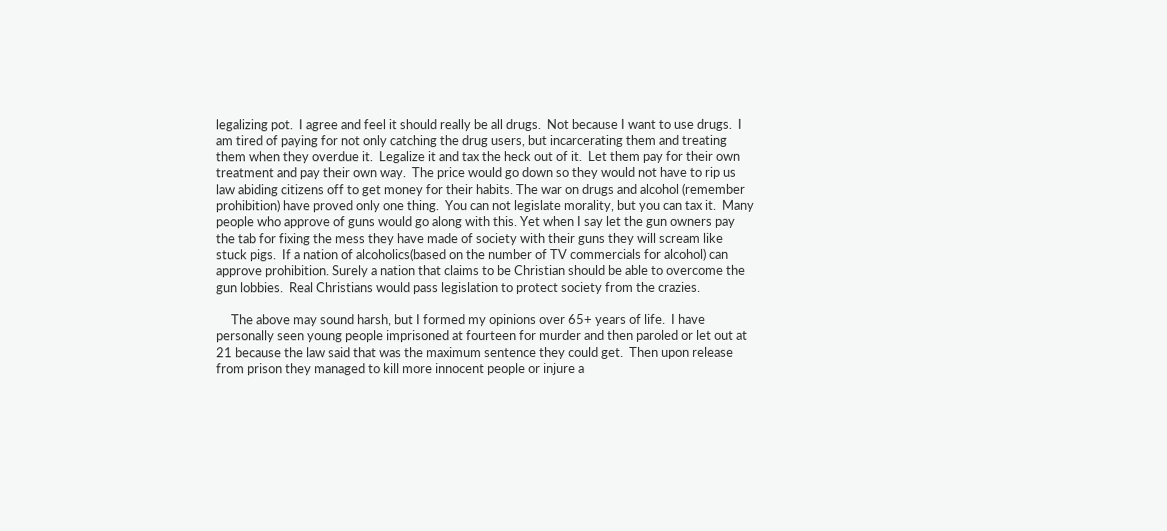legalizing pot.  I agree and feel it should really be all drugs.  Not because I want to use drugs.  I am tired of paying for not only catching the drug users, but incarcerating them and treating them when they overdue it.  Legalize it and tax the heck out of it.  Let them pay for their own treatment and pay their own way.  The price would go down so they would not have to rip us law abiding citizens off to get money for their habits. The war on drugs and alcohol (remember prohibition) have proved only one thing.  You can not legislate morality, but you can tax it.  Many people who approve of guns would go along with this. Yet when I say let the gun owners pay the tab for fixing the mess they have made of society with their guns they will scream like stuck pigs.  If a nation of alcoholics(based on the number of TV commercials for alcohol) can approve prohibition. Surely a nation that claims to be Christian should be able to overcome the gun lobbies.  Real Christians would pass legislation to protect society from the crazies.

     The above may sound harsh, but I formed my opinions over 65+ years of life.  I have personally seen young people imprisoned at fourteen for murder and then paroled or let out at 21 because the law said that was the maximum sentence they could get.  Then upon release from prison they managed to kill more innocent people or injure a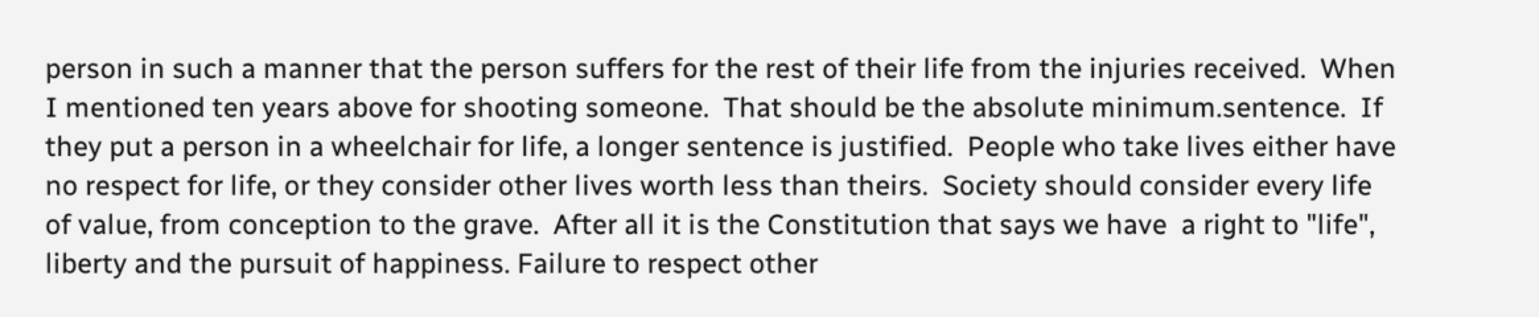person in such a manner that the person suffers for the rest of their life from the injuries received.  When I mentioned ten years above for shooting someone.  That should be the absolute minimum.sentence.  If they put a person in a wheelchair for life, a longer sentence is justified.  People who take lives either have no respect for life, or they consider other lives worth less than theirs.  Society should consider every life of value, from conception to the grave.  After all it is the Constitution that says we have  a right to "life", liberty and the pursuit of happiness. Failure to respect other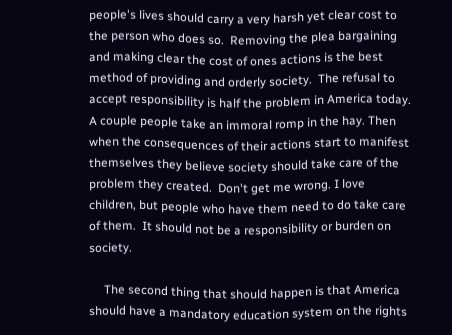people's lives should carry a very harsh yet clear cost to the person who does so.  Removing the plea bargaining and making clear the cost of ones actions is the best method of providing and orderly society.  The refusal to accept responsibility is half the problem in America today.  A couple people take an immoral romp in the hay. Then when the consequences of their actions start to manifest themselves they believe society should take care of the problem they created.  Don't get me wrong. I love children, but people who have them need to do take care of them.  It should not be a responsibility or burden on society.

     The second thing that should happen is that America should have a mandatory education system on the rights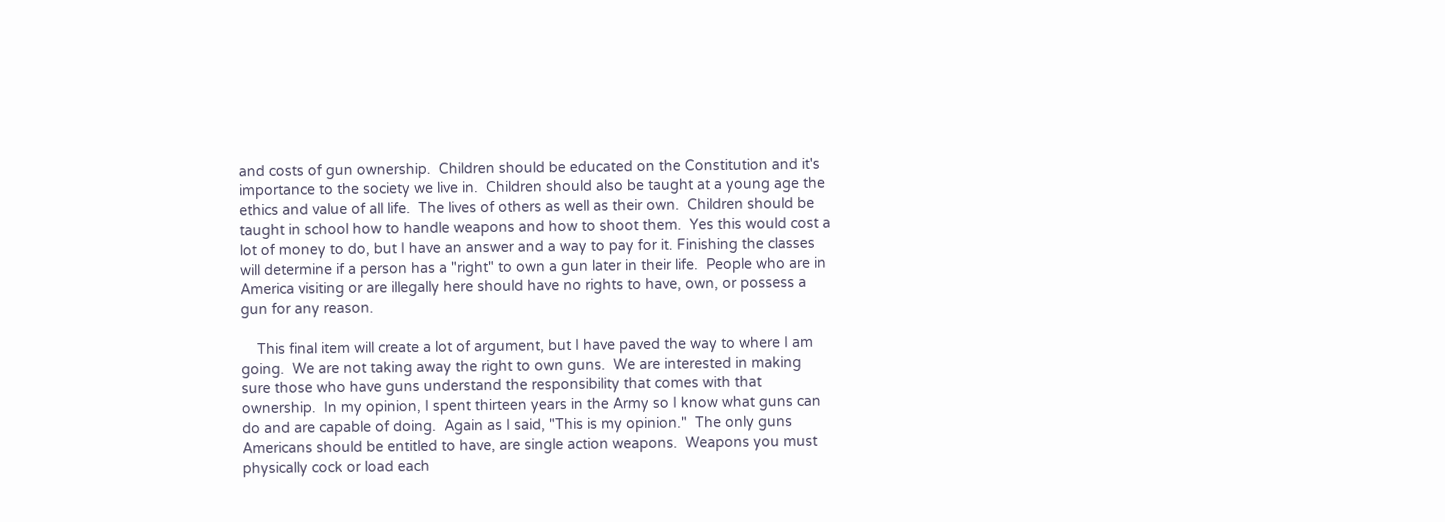and costs of gun ownership.  Children should be educated on the Constitution and it's importance to the society we live in.  Children should also be taught at a young age the ethics and value of all life.  The lives of others as well as their own.  Children should be taught in school how to handle weapons and how to shoot them.  Yes this would cost a lot of money to do, but I have an answer and a way to pay for it. Finishing the classes will determine if a person has a "right" to own a gun later in their life.  People who are in America visiting or are illegally here should have no rights to have, own, or possess a gun for any reason.

    This final item will create a lot of argument, but I have paved the way to where I am going.  We are not taking away the right to own guns.  We are interested in making sure those who have guns understand the responsibility that comes with that ownership.  In my opinion, I spent thirteen years in the Army so I know what guns can do and are capable of doing.  Again as I said, "This is my opinion."  The only guns Americans should be entitled to have, are single action weapons.  Weapons you must physically cock or load each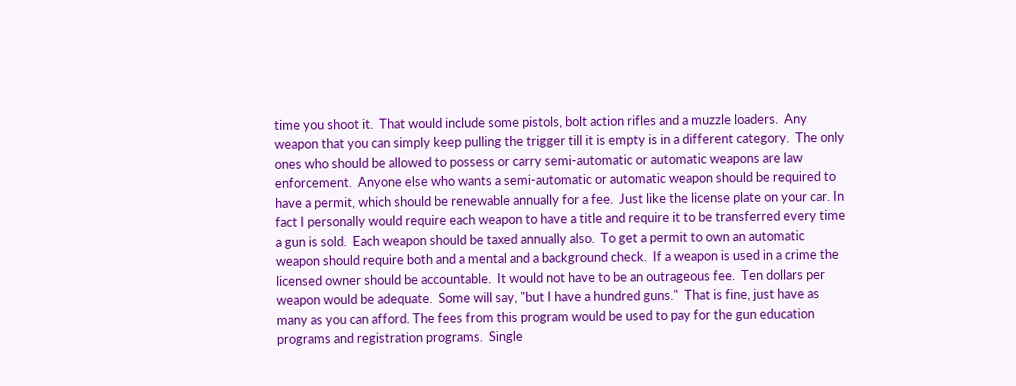time you shoot it.  That would include some pistols, bolt action rifles and a muzzle loaders.  Any weapon that you can simply keep pulling the trigger till it is empty is in a different category.  The only ones who should be allowed to possess or carry semi-automatic or automatic weapons are law enforcement.  Anyone else who wants a semi-automatic or automatic weapon should be required to have a permit, which should be renewable annually for a fee.  Just like the license plate on your car. In fact I personally would require each weapon to have a title and require it to be transferred every time a gun is sold.  Each weapon should be taxed annually also.  To get a permit to own an automatic weapon should require both and a mental and a background check.  If a weapon is used in a crime the licensed owner should be accountable.  It would not have to be an outrageous fee.  Ten dollars per weapon would be adequate.  Some will say, "but I have a hundred guns."  That is fine, just have as many as you can afford. The fees from this program would be used to pay for the gun education programs and registration programs.  Single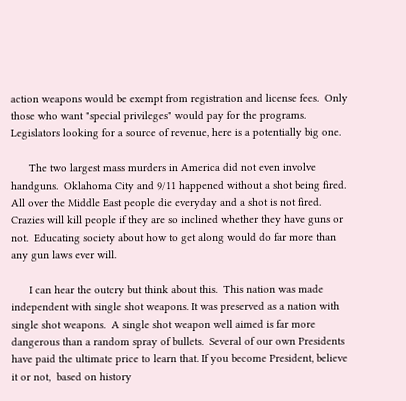action weapons would be exempt from registration and license fees.  Only those who want "special privileges" would pay for the programs. Legislators looking for a source of revenue, here is a potentially big one.

      The two largest mass murders in America did not even involve handguns.  Oklahoma City and 9/11 happened without a shot being fired.  All over the Middle East people die everyday and a shot is not fired.  Crazies will kill people if they are so inclined whether they have guns or not.  Educating society about how to get along would do far more than any gun laws ever will.

      I can hear the outcry but think about this.  This nation was made independent with single shot weapons. It was preserved as a nation with single shot weapons.  A single shot weapon well aimed is far more dangerous than a random spray of bullets.  Several of our own Presidents have paid the ultimate price to learn that. If you become President, believe it or not,  based on history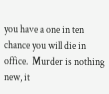you have a one in ten chance you will die in office.  Murder is nothing new, it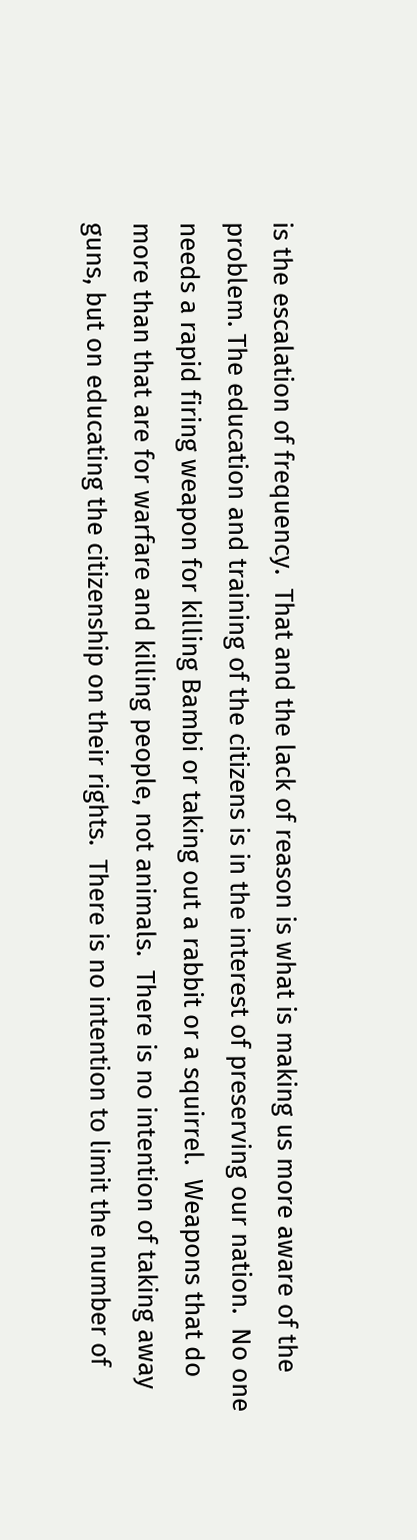is the escalation of frequency.  That and the lack of reason is what is making us more aware of the problem. The education and training of the citizens is in the interest of preserving our nation.  No one needs a rapid firing weapon for killing Bambi or taking out a rabbit or a squirrel.  Weapons that do more than that are for warfare and killing people, not animals.  There is no intention of taking away guns, but on educating the citizenship on their rights.  There is no intention to limit the number of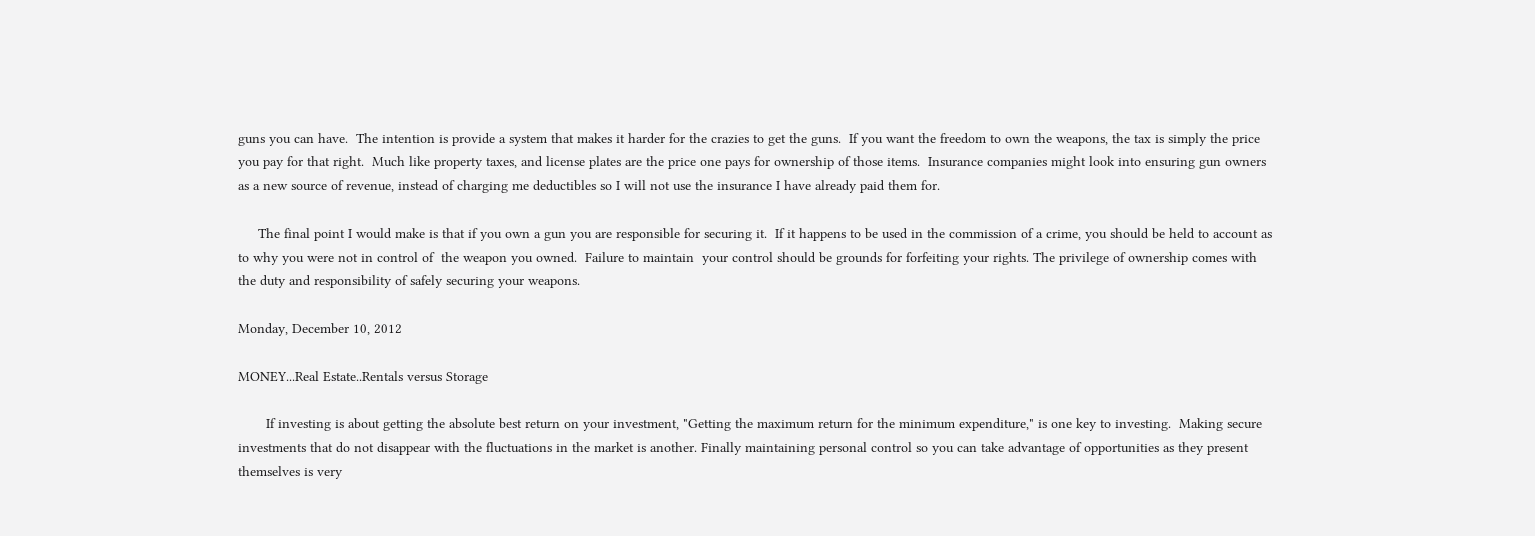guns you can have.  The intention is provide a system that makes it harder for the crazies to get the guns.  If you want the freedom to own the weapons, the tax is simply the price you pay for that right.  Much like property taxes, and license plates are the price one pays for ownership of those items.  Insurance companies might look into ensuring gun owners as a new source of revenue, instead of charging me deductibles so I will not use the insurance I have already paid them for.

     The final point I would make is that if you own a gun you are responsible for securing it.  If it happens to be used in the commission of a crime, you should be held to account as to why you were not in control of  the weapon you owned.  Failure to maintain  your control should be grounds for forfeiting your rights. The privilege of ownership comes with the duty and responsibility of safely securing your weapons.

Monday, December 10, 2012

MONEY...Real Estate..Rentals versus Storage

       If investing is about getting the absolute best return on your investment, "Getting the maximum return for the minimum expenditure," is one key to investing.  Making secure investments that do not disappear with the fluctuations in the market is another. Finally maintaining personal control so you can take advantage of opportunities as they present themselves is very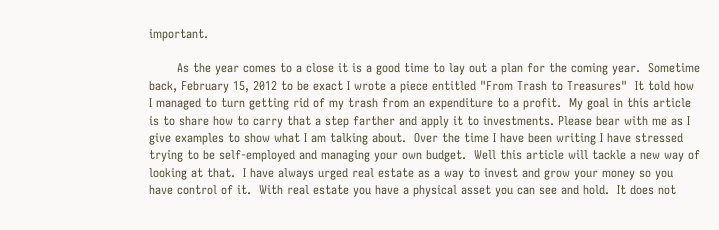important.

       As the year comes to a close it is a good time to lay out a plan for the coming year.  Sometime back, February 15, 2012 to be exact I wrote a piece entitled "From Trash to Treasures"  It told how I managed to turn getting rid of my trash from an expenditure to a profit.  My goal in this article is to share how to carry that a step farther and apply it to investments. Please bear with me as I give examples to show what I am talking about.  Over the time I have been writing I have stressed trying to be self-employed and managing your own budget.  Well this article will tackle a new way of looking at that.  I have always urged real estate as a way to invest and grow your money so you have control of it.  With real estate you have a physical asset you can see and hold.  It does not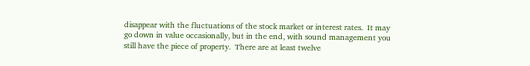disappear with the fluctuations of the stock market or interest rates.  It may go down in value occasionally, but in the end, with sound management you still have the piece of property.  There are at least twelve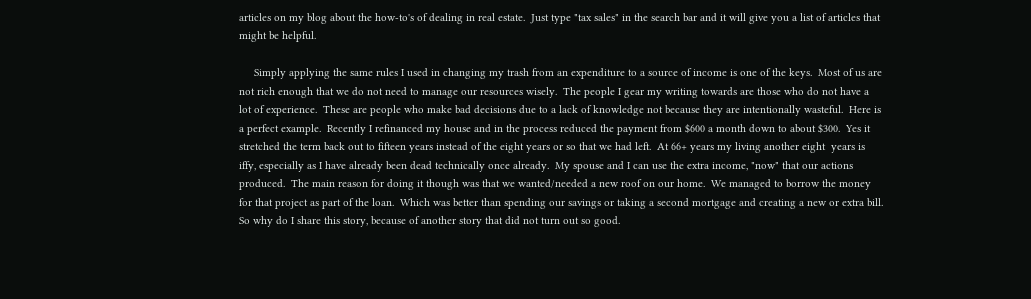articles on my blog about the how-to's of dealing in real estate.  Just type "tax sales" in the search bar and it will give you a list of articles that might be helpful.

     Simply applying the same rules I used in changing my trash from an expenditure to a source of income is one of the keys.  Most of us are not rich enough that we do not need to manage our resources wisely.  The people I gear my writing towards are those who do not have a lot of experience.  These are people who make bad decisions due to a lack of knowledge not because they are intentionally wasteful.  Here is a perfect example.  Recently I refinanced my house and in the process reduced the payment from $600 a month down to about $300.  Yes it stretched the term back out to fifteen years instead of the eight years or so that we had left.  At 66+ years my living another eight  years is iffy, especially as I have already been dead technically once already.  My spouse and I can use the extra income, "now" that our actions produced.  The main reason for doing it though was that we wanted/needed a new roof on our home.  We managed to borrow the money for that project as part of the loan.  Which was better than spending our savings or taking a second mortgage and creating a new or extra bill.  So why do I share this story, because of another story that did not turn out so good.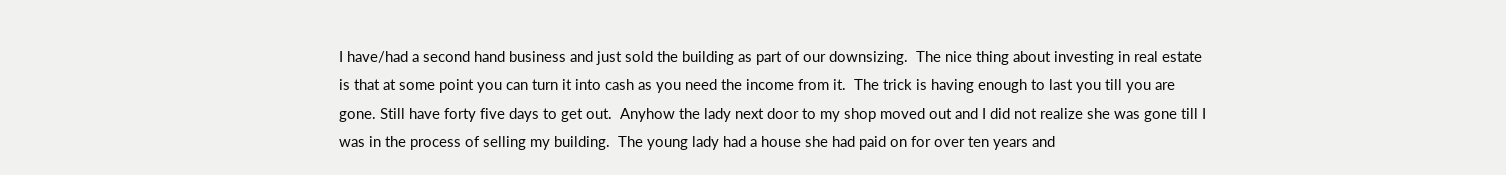I have/had a second hand business and just sold the building as part of our downsizing.  The nice thing about investing in real estate is that at some point you can turn it into cash as you need the income from it.  The trick is having enough to last you till you are gone. Still have forty five days to get out.  Anyhow the lady next door to my shop moved out and I did not realize she was gone till I was in the process of selling my building.  The young lady had a house she had paid on for over ten years and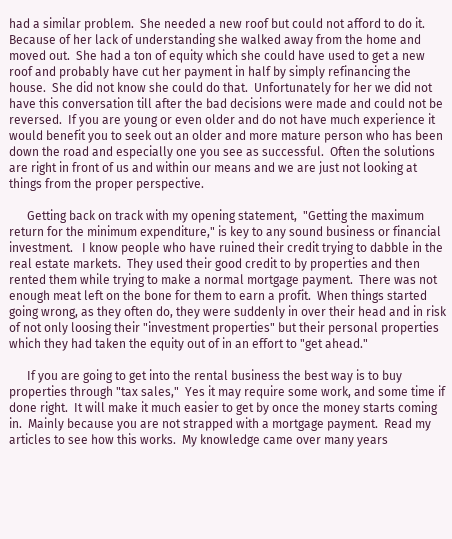had a similar problem.  She needed a new roof but could not afford to do it.  Because of her lack of understanding she walked away from the home and moved out.  She had a ton of equity which she could have used to get a new roof and probably have cut her payment in half by simply refinancing the house.  She did not know she could do that.  Unfortunately for her we did not have this conversation till after the bad decisions were made and could not be reversed.  If you are young or even older and do not have much experience it would benefit you to seek out an older and more mature person who has been down the road and especially one you see as successful.  Often the solutions are right in front of us and within our means and we are just not looking at things from the proper perspective.

      Getting back on track with my opening statement,  "Getting the maximum return for the minimum expenditure," is key to any sound business or financial investment.   I know people who have ruined their credit trying to dabble in the real estate markets.  They used their good credit to by properties and then rented them while trying to make a normal mortgage payment.  There was not enough meat left on the bone for them to earn a profit.  When things started going wrong, as they often do, they were suddenly in over their head and in risk of not only loosing their "investment properties" but their personal properties which they had taken the equity out of in an effort to "get ahead."

      If you are going to get into the rental business the best way is to buy properties through "tax sales,"  Yes it may require some work, and some time if done right.  It will make it much easier to get by once the money starts coming in.  Mainly because you are not strapped with a mortgage payment.  Read my articles to see how this works.  My knowledge came over many years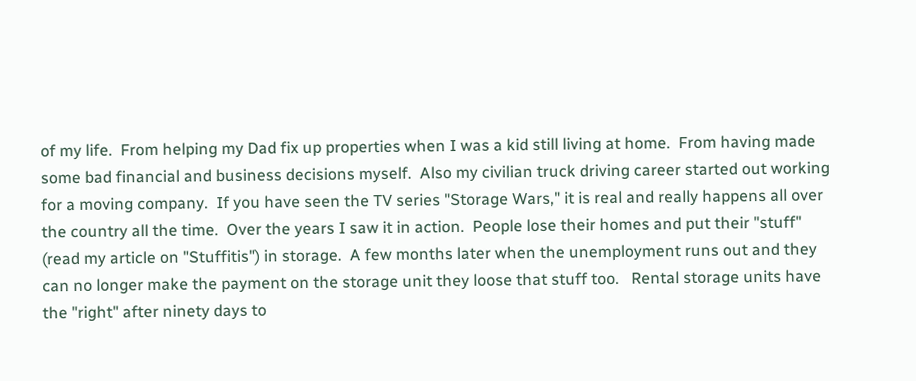of my life.  From helping my Dad fix up properties when I was a kid still living at home.  From having made some bad financial and business decisions myself.  Also my civilian truck driving career started out working for a moving company.  If you have seen the TV series "Storage Wars," it is real and really happens all over the country all the time.  Over the years I saw it in action.  People lose their homes and put their "stuff" (read my article on "Stuffitis") in storage.  A few months later when the unemployment runs out and they can no longer make the payment on the storage unit they loose that stuff too.   Rental storage units have the "right" after ninety days to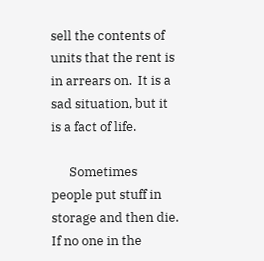sell the contents of units that the rent is in arrears on.  It is a sad situation, but it is a fact of life.

      Sometimes people put stuff in storage and then die.  If no one in the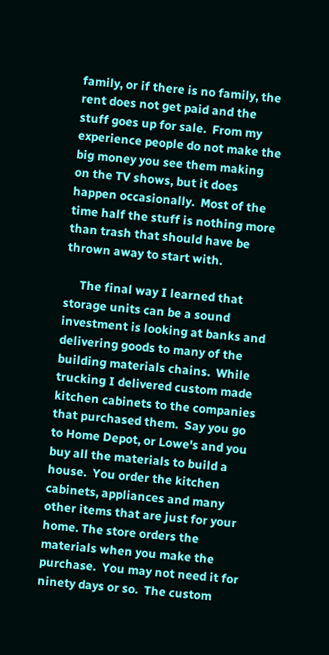family, or if there is no family, the rent does not get paid and the stuff goes up for sale.  From my experience people do not make the big money you see them making on the TV shows, but it does happen occasionally.  Most of the time half the stuff is nothing more than trash that should have be thrown away to start with.

     The final way I learned that storage units can be a sound investment is looking at banks and delivering goods to many of the building materials chains.  While trucking I delivered custom made kitchen cabinets to the companies that purchased them.  Say you go to Home Depot, or Lowe's and you buy all the materials to build a house.  You order the kitchen cabinets, appliances and many other items that are just for your home. The store orders the materials when you make the purchase.  You may not need it for ninety days or so.  The custom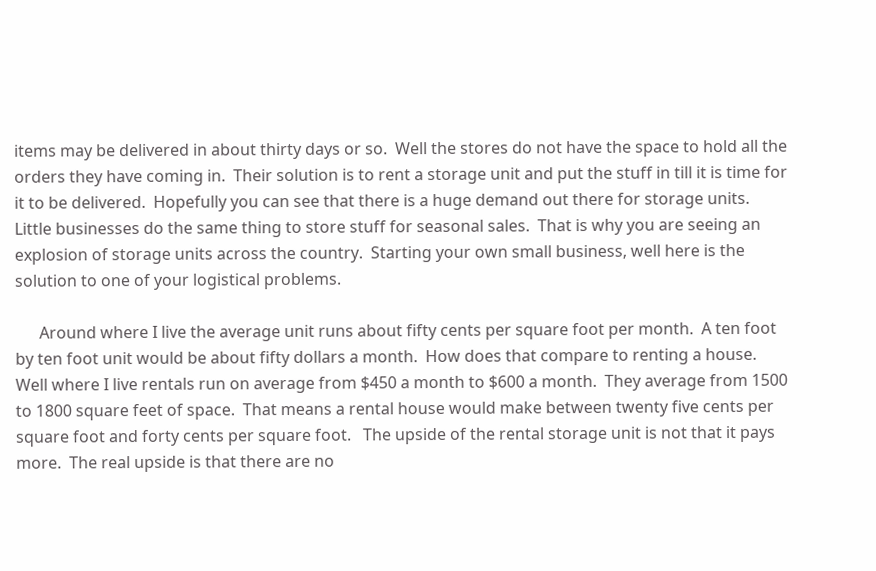items may be delivered in about thirty days or so.  Well the stores do not have the space to hold all the orders they have coming in.  Their solution is to rent a storage unit and put the stuff in till it is time for it to be delivered.  Hopefully you can see that there is a huge demand out there for storage units.  Little businesses do the same thing to store stuff for seasonal sales.  That is why you are seeing an explosion of storage units across the country.  Starting your own small business, well here is the solution to one of your logistical problems.

      Around where I live the average unit runs about fifty cents per square foot per month.  A ten foot by ten foot unit would be about fifty dollars a month.  How does that compare to renting a house.  Well where I live rentals run on average from $450 a month to $600 a month.  They average from 1500 to 1800 square feet of space.  That means a rental house would make between twenty five cents per square foot and forty cents per square foot.   The upside of the rental storage unit is not that it pays more.  The real upside is that there are no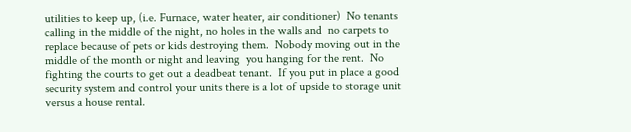utilities to keep up, (i.e. Furnace, water heater, air conditioner)  No tenants calling in the middle of the night, no holes in the walls and  no carpets to replace because of pets or kids destroying them.  Nobody moving out in the middle of the month or night and leaving  you hanging for the rent.  No fighting the courts to get out a deadbeat tenant.  If you put in place a good security system and control your units there is a lot of upside to storage unit versus a house rental.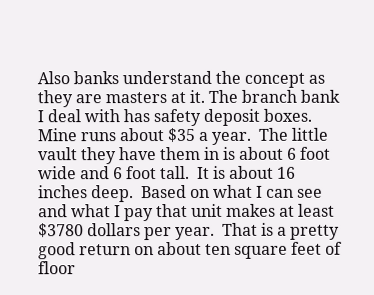Also banks understand the concept as they are masters at it. The branch bank I deal with has safety deposit boxes.  Mine runs about $35 a year.  The little vault they have them in is about 6 foot wide and 6 foot tall.  It is about 16 inches deep.  Based on what I can see and what I pay that unit makes at least $3780 dollars per year.  That is a pretty good return on about ten square feet of floor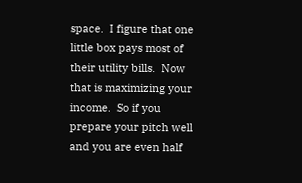space.  I figure that one little box pays most of  their utility bills.  Now that is maximizing your income.  So if you prepare your pitch well and you are even half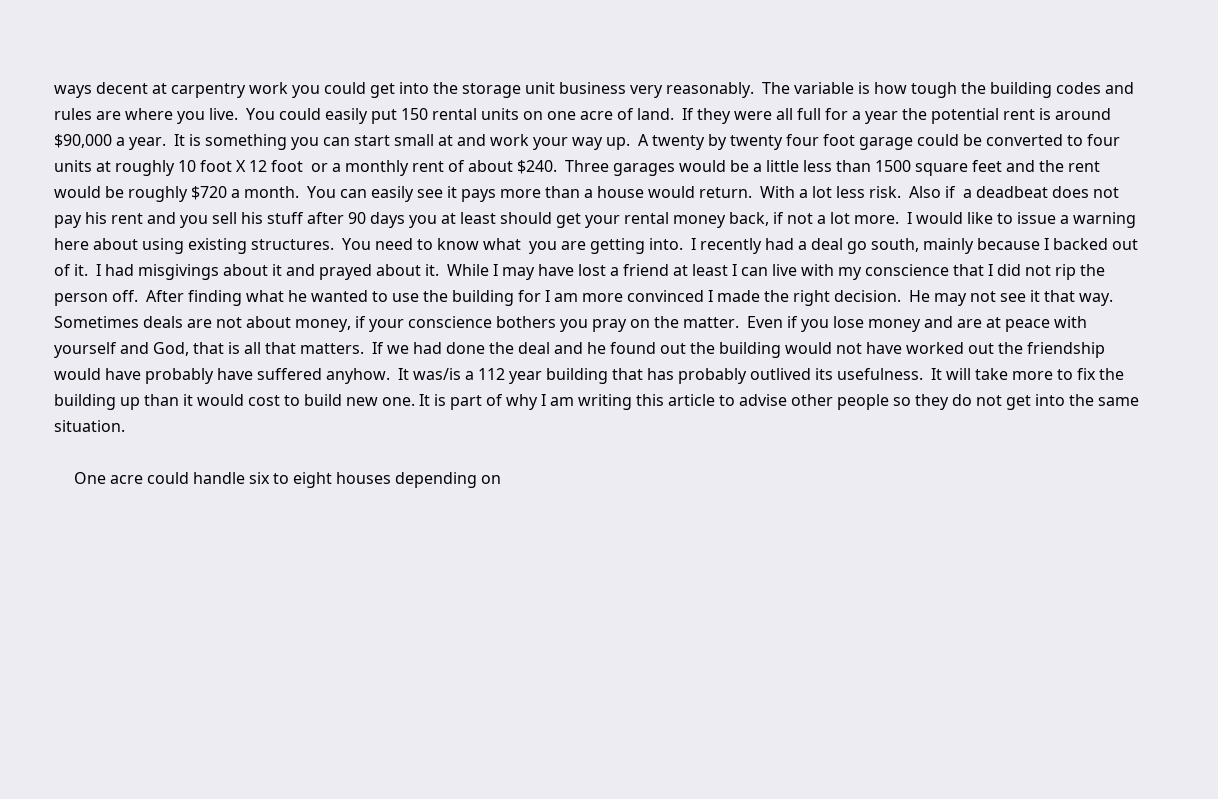ways decent at carpentry work you could get into the storage unit business very reasonably.  The variable is how tough the building codes and rules are where you live.  You could easily put 150 rental units on one acre of land.  If they were all full for a year the potential rent is around $90,000 a year.  It is something you can start small at and work your way up.  A twenty by twenty four foot garage could be converted to four units at roughly 10 foot X 12 foot  or a monthly rent of about $240.  Three garages would be a little less than 1500 square feet and the rent would be roughly $720 a month.  You can easily see it pays more than a house would return.  With a lot less risk.  Also if  a deadbeat does not pay his rent and you sell his stuff after 90 days you at least should get your rental money back, if not a lot more.  I would like to issue a warning here about using existing structures.  You need to know what  you are getting into.  I recently had a deal go south, mainly because I backed out of it.  I had misgivings about it and prayed about it.  While I may have lost a friend at least I can live with my conscience that I did not rip the person off.  After finding what he wanted to use the building for I am more convinced I made the right decision.  He may not see it that way.  Sometimes deals are not about money, if your conscience bothers you pray on the matter.  Even if you lose money and are at peace with yourself and God, that is all that matters.  If we had done the deal and he found out the building would not have worked out the friendship would have probably have suffered anyhow.  It was/is a 112 year building that has probably outlived its usefulness.  It will take more to fix the building up than it would cost to build new one. It is part of why I am writing this article to advise other people so they do not get into the same situation.

     One acre could handle six to eight houses depending on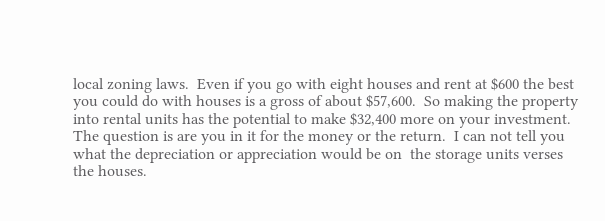local zoning laws.  Even if you go with eight houses and rent at $600 the best you could do with houses is a gross of about $57,600.  So making the property into rental units has the potential to make $32,400 more on your investment.  The question is are you in it for the money or the return.  I can not tell you what the depreciation or appreciation would be on  the storage units verses the houses.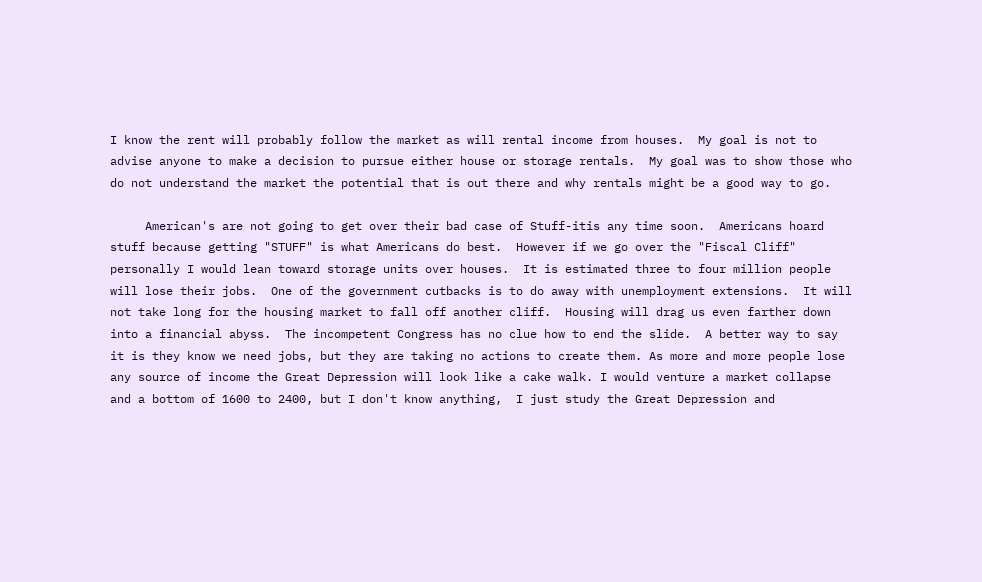I know the rent will probably follow the market as will rental income from houses.  My goal is not to advise anyone to make a decision to pursue either house or storage rentals.  My goal was to show those who do not understand the market the potential that is out there and why rentals might be a good way to go.

     American's are not going to get over their bad case of Stuff-itis any time soon.  Americans hoard stuff because getting "STUFF" is what Americans do best.  However if we go over the "Fiscal Cliff"  personally I would lean toward storage units over houses.  It is estimated three to four million people will lose their jobs.  One of the government cutbacks is to do away with unemployment extensions.  It will not take long for the housing market to fall off another cliff.  Housing will drag us even farther down into a financial abyss.  The incompetent Congress has no clue how to end the slide.  A better way to say it is they know we need jobs, but they are taking no actions to create them. As more and more people lose any source of income the Great Depression will look like a cake walk. I would venture a market collapse and a bottom of 1600 to 2400, but I don't know anything,  I just study the Great Depression and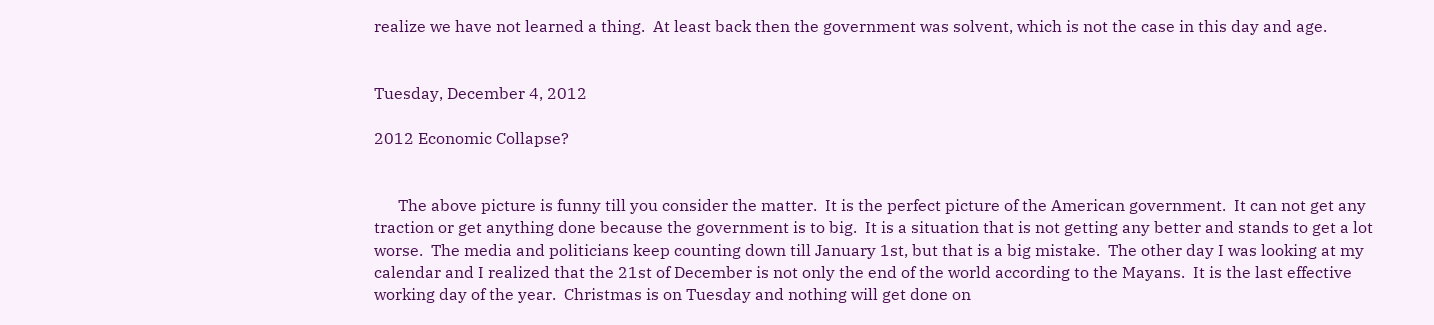realize we have not learned a thing.  At least back then the government was solvent, which is not the case in this day and age.


Tuesday, December 4, 2012

2012 Economic Collapse?


      The above picture is funny till you consider the matter.  It is the perfect picture of the American government.  It can not get any traction or get anything done because the government is to big.  It is a situation that is not getting any better and stands to get a lot worse.  The media and politicians keep counting down till January 1st, but that is a big mistake.  The other day I was looking at my calendar and I realized that the 21st of December is not only the end of the world according to the Mayans.  It is the last effective working day of the year.  Christmas is on Tuesday and nothing will get done on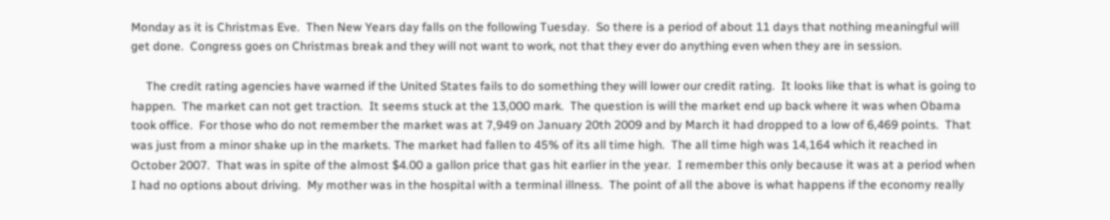Monday as it is Christmas Eve.  Then New Years day falls on the following Tuesday.  So there is a period of about 11 days that nothing meaningful will get done.  Congress goes on Christmas break and they will not want to work, not that they ever do anything even when they are in session.

     The credit rating agencies have warned if the United States fails to do something they will lower our credit rating.  It looks like that is what is going to happen.  The market can not get traction.  It seems stuck at the 13,000 mark.  The question is will the market end up back where it was when Obama took office.  For those who do not remember the market was at 7,949 on January 20th 2009 and by March it had dropped to a low of 6,469 points.  That was just from a minor shake up in the markets. The market had fallen to 45% of its all time high.  The all time high was 14,164 which it reached in October 2007.  That was in spite of the almost $4.00 a gallon price that gas hit earlier in the year.  I remember this only because it was at a period when I had no options about driving.  My mother was in the hospital with a terminal illness.  The point of all the above is what happens if the economy really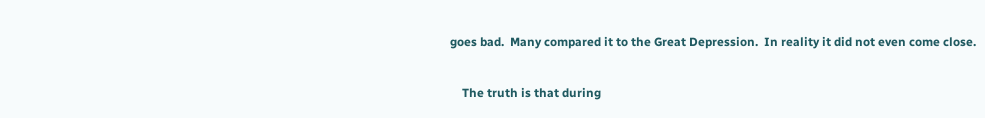goes bad.  Many compared it to the Great Depression.  In reality it did not even come close.

    The truth is that during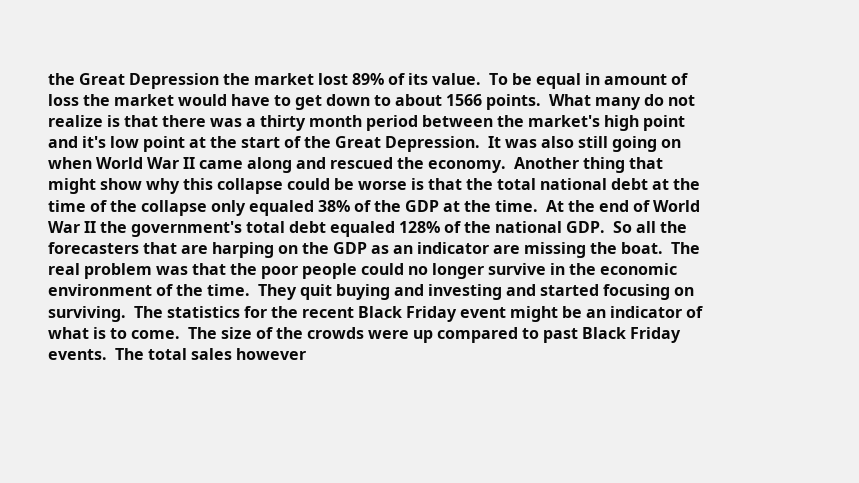the Great Depression the market lost 89% of its value.  To be equal in amount of loss the market would have to get down to about 1566 points.  What many do not realize is that there was a thirty month period between the market's high point and it's low point at the start of the Great Depression.  It was also still going on when World War II came along and rescued the economy.  Another thing that might show why this collapse could be worse is that the total national debt at the time of the collapse only equaled 38% of the GDP at the time.  At the end of World War II the government's total debt equaled 128% of the national GDP.  So all the forecasters that are harping on the GDP as an indicator are missing the boat.  The real problem was that the poor people could no longer survive in the economic environment of the time.  They quit buying and investing and started focusing on surviving.  The statistics for the recent Black Friday event might be an indicator of what is to come.  The size of the crowds were up compared to past Black Friday events.  The total sales however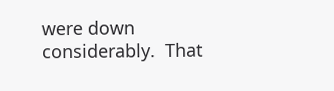were down considerably.  That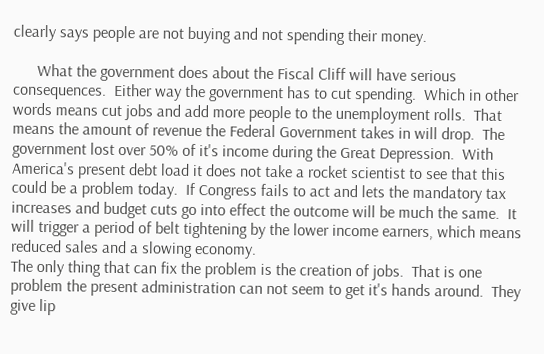clearly says people are not buying and not spending their money.

      What the government does about the Fiscal Cliff will have serious consequences.  Either way the government has to cut spending.  Which in other words means cut jobs and add more people to the unemployment rolls.  That means the amount of revenue the Federal Government takes in will drop.  The government lost over 50% of it's income during the Great Depression.  With America's present debt load it does not take a rocket scientist to see that this could be a problem today.  If Congress fails to act and lets the mandatory tax increases and budget cuts go into effect the outcome will be much the same.  It will trigger a period of belt tightening by the lower income earners, which means reduced sales and a slowing economy.
The only thing that can fix the problem is the creation of jobs.  That is one problem the present administration can not seem to get it's hands around.  They give lip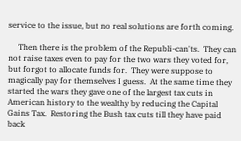service to the issue, but no real solutions are forth coming.

     Then there is the problem of the Republi-can'ts.  They can not raise taxes even to pay for the two wars they voted for, but forgot to allocate funds for.  They were suppose to magically pay for themselves I guess.  At the same time they started the wars they gave one of the largest tax cuts in American history to the wealthy by reducing the Capital Gains Tax.  Restoring the Bush tax cuts till they have paid back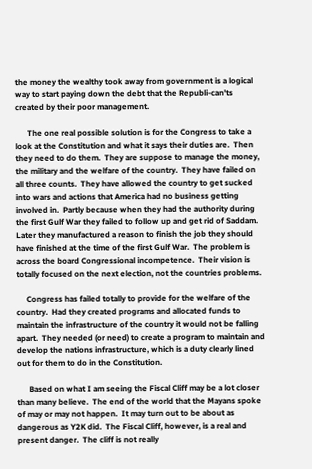the money the wealthy took away from government is a logical way to start paying down the debt that the Republi-can'ts created by their poor management.

      The one real possible solution is for the Congress to take a look at the Constitution and what it says their duties are.  Then they need to do them.  They are suppose to manage the money, the military and the welfare of the country.  They have failed on all three counts.  They have allowed the country to get sucked into wars and actions that America had no business getting involved in.  Partly because when they had the authority during the first Gulf War they failed to follow up and get rid of Saddam.  Later they manufactured a reason to finish the job they should have finished at the time of the first Gulf War.  The problem is across the board Congressional incompetence.  Their vision is totally focused on the next election, not the countries problems.

     Congress has failed totally to provide for the welfare of the country.  Had they created programs and allocated funds to maintain the infrastructure of the country it would not be falling apart.  They needed (or need) to create a program to maintain and develop the nations infrastructure, which is a duty clearly lined out for them to do in the Constitution.

      Based on what I am seeing the Fiscal Cliff may be a lot closer than many believe.  The end of the world that the Mayans spoke of may or may not happen.  It may turn out to be about as dangerous as Y2K did.  The Fiscal Cliff, however, is a real and present danger.  The cliff is not really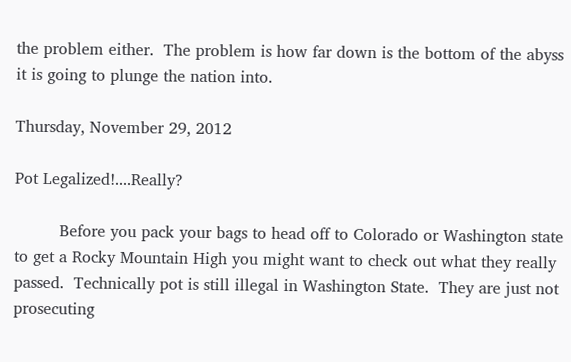the problem either.  The problem is how far down is the bottom of the abyss it is going to plunge the nation into.

Thursday, November 29, 2012

Pot Legalized!....Really?

         Before you pack your bags to head off to Colorado or Washington state to get a Rocky Mountain High you might want to check out what they really passed.  Technically pot is still illegal in Washington State.  They are just not prosecuting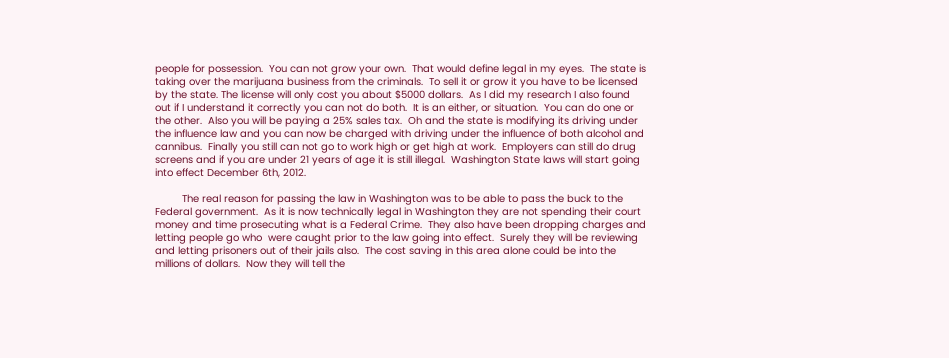people for possession.  You can not grow your own.  That would define legal in my eyes.  The state is taking over the marijuana business from the criminals.  To sell it or grow it you have to be licensed by the state. The license will only cost you about $5000 dollars.  As I did my research I also found out if I understand it correctly you can not do both.  It is an either, or situation.  You can do one or the other.  Also you will be paying a 25% sales tax.  Oh and the state is modifying its driving under the influence law and you can now be charged with driving under the influence of both alcohol and cannibus.  Finally you still can not go to work high or get high at work.  Employers can still do drug screens and if you are under 21 years of age it is still illegal.  Washington State laws will start going into effect December 6th, 2012.

         The real reason for passing the law in Washington was to be able to pass the buck to the Federal government.  As it is now technically legal in Washington they are not spending their court money and time prosecuting what is a Federal Crime.  They also have been dropping charges and letting people go who  were caught prior to the law going into effect.  Surely they will be reviewing and letting prisoners out of their jails also.  The cost saving in this area alone could be into the millions of dollars.  Now they will tell the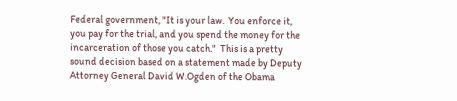Federal government, "It is your law.  You enforce it, you pay for the trial, and you spend the money for the incarceration of those you catch."  This is a pretty sound decision based on a statement made by Deputy Attorney General David W.Ogden of the Obama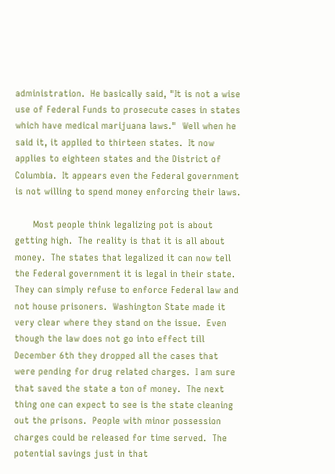administration.  He basically said, "It is not a wise use of Federal Funds to prosecute cases in states which have medical marijuana laws."  Well when he said it, it applied to thirteen states.  It now applies to eighteen states and the District of Columbia.  It appears even the Federal government is not willing to spend money enforcing their laws.

      Most people think legalizing pot is about getting high.  The reality is that it is all about money.  The states that legalized it can now tell the Federal government it is legal in their state.  They can simply refuse to enforce Federal law and not house prisoners.  Washington State made it very clear where they stand on the issue.  Even though the law does not go into effect till December 6th they dropped all the cases that were pending for drug related charges.  I am sure that saved the state a ton of money.  The next thing one can expect to see is the state cleaning out the prisons.  People with minor possession charges could be released for time served.  The potential savings just in that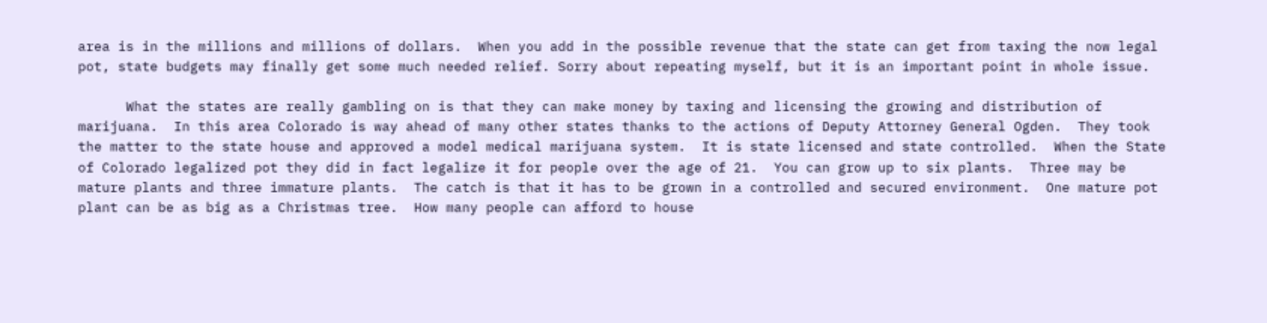area is in the millions and millions of dollars.  When you add in the possible revenue that the state can get from taxing the now legal pot, state budgets may finally get some much needed relief. Sorry about repeating myself, but it is an important point in whole issue.

      What the states are really gambling on is that they can make money by taxing and licensing the growing and distribution of marijuana.  In this area Colorado is way ahead of many other states thanks to the actions of Deputy Attorney General Ogden.  They took the matter to the state house and approved a model medical marijuana system.  It is state licensed and state controlled.  When the State of Colorado legalized pot they did in fact legalize it for people over the age of 21.  You can grow up to six plants.  Three may be mature plants and three immature plants.  The catch is that it has to be grown in a controlled and secured environment.  One mature pot plant can be as big as a Christmas tree.  How many people can afford to house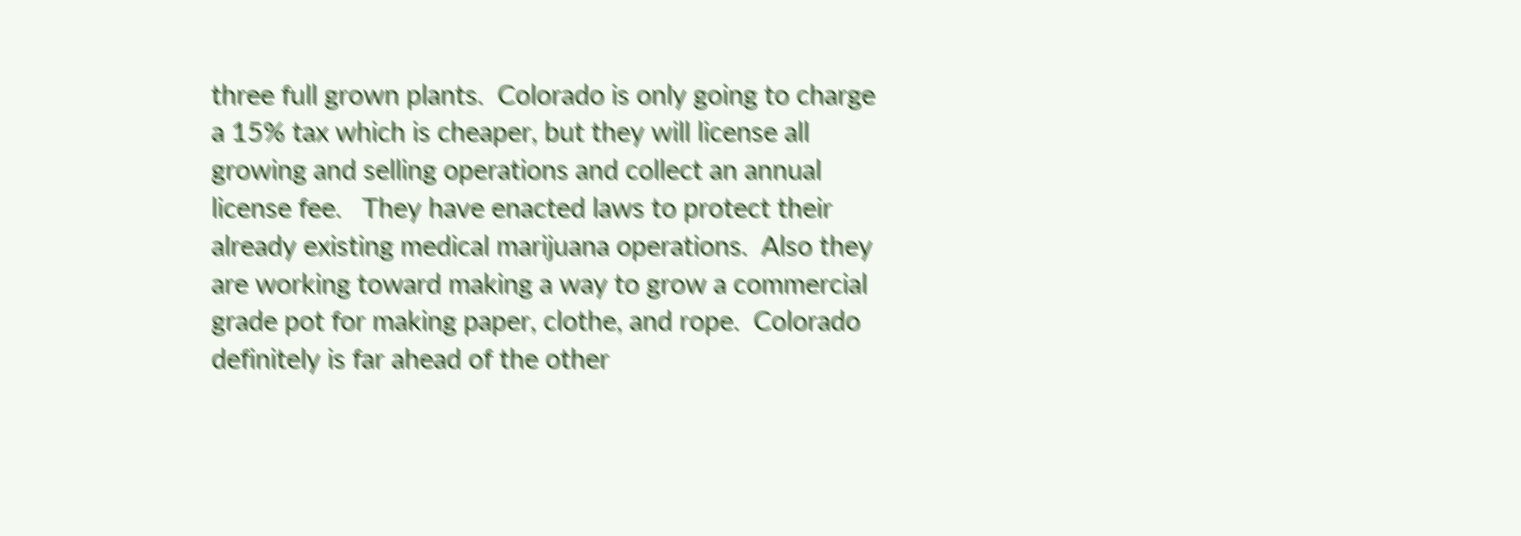three full grown plants.  Colorado is only going to charge a 15% tax which is cheaper, but they will license all growing and selling operations and collect an annual license fee.   They have enacted laws to protect their already existing medical marijuana operations.  Also they are working toward making a way to grow a commercial grade pot for making paper, clothe, and rope.  Colorado definitely is far ahead of the other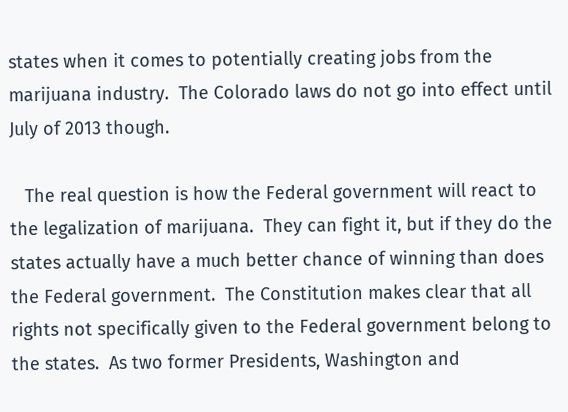states when it comes to potentially creating jobs from the marijuana industry.  The Colorado laws do not go into effect until July of 2013 though.

   The real question is how the Federal government will react to the legalization of marijuana.  They can fight it, but if they do the states actually have a much better chance of winning than does the Federal government.  The Constitution makes clear that all rights not specifically given to the Federal government belong to the states.  As two former Presidents, Washington and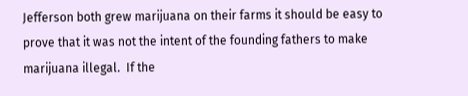Jefferson both grew marijuana on their farms it should be easy to prove that it was not the intent of the founding fathers to make marijuana illegal.  If the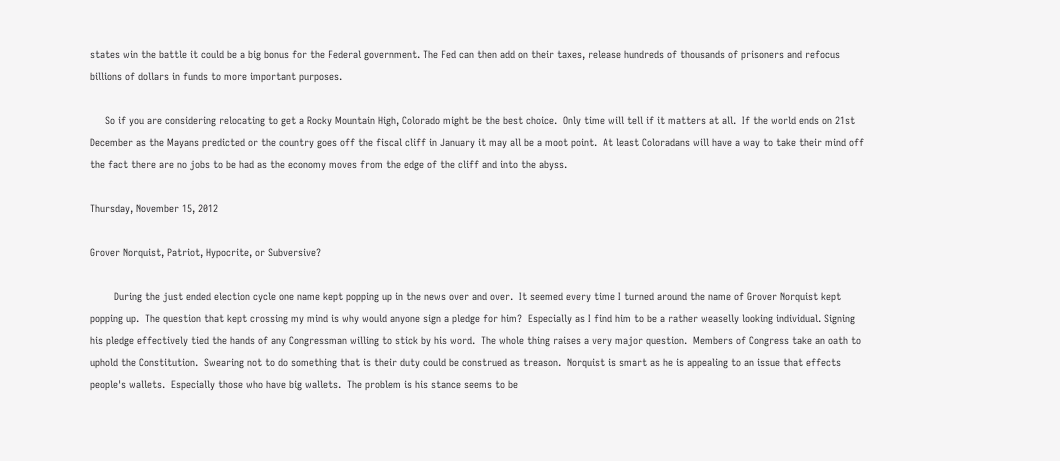states win the battle it could be a big bonus for the Federal government. The Fed can then add on their taxes, release hundreds of thousands of prisoners and refocus billions of dollars in funds to more important purposes.

     So if you are considering relocating to get a Rocky Mountain High, Colorado might be the best choice.  Only time will tell if it matters at all.  If the world ends on 21st December as the Mayans predicted or the country goes off the fiscal cliff in January it may all be a moot point.  At least Coloradans will have a way to take their mind off the fact there are no jobs to be had as the economy moves from the edge of the cliff and into the abyss.

Thursday, November 15, 2012

Grover Norquist, Patriot, Hypocrite, or Subversive?

        During the just ended election cycle one name kept popping up in the news over and over.  It seemed every time I turned around the name of Grover Norquist kept popping up.  The question that kept crossing my mind is why would anyone sign a pledge for him?  Especially as I find him to be a rather weaselly looking individual. Signing his pledge effectively tied the hands of any Congressman willing to stick by his word.  The whole thing raises a very major question.  Members of Congress take an oath to uphold the Constitution.  Swearing not to do something that is their duty could be construed as treason.  Norquist is smart as he is appealing to an issue that effects people's wallets.  Especially those who have big wallets.  The problem is his stance seems to be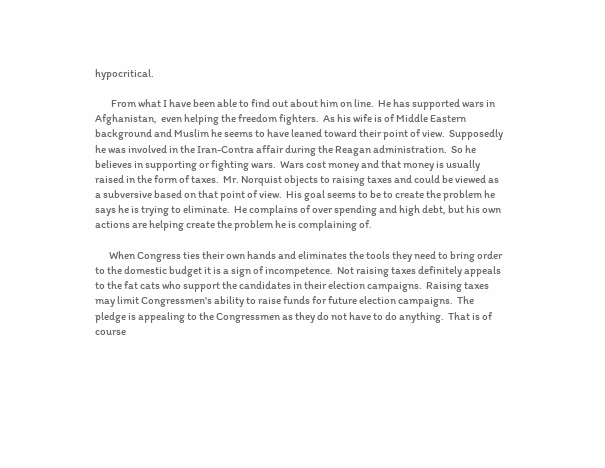hypocritical.

        From what I have been able to find out about him on line.  He has supported wars in Afghanistan,  even helping the freedom fighters.  As his wife is of Middle Eastern background and Muslim he seems to have leaned toward their point of view.  Supposedly he was involved in the Iran-Contra affair during the Reagan administration.  So he believes in supporting or fighting wars.  Wars cost money and that money is usually raised in the form of taxes.  Mr. Norquist objects to raising taxes and could be viewed as a subversive based on that point of view.  His goal seems to be to create the problem he says he is trying to eliminate.  He complains of over spending and high debt, but his own actions are helping create the problem he is complaining of.

       When Congress ties their own hands and eliminates the tools they need to bring order to the domestic budget it is a sign of incompetence.  Not raising taxes definitely appeals to the fat cats who support the candidates in their election campaigns.  Raising taxes may limit Congressmen's ability to raise funds for future election campaigns.  The pledge is appealing to the Congressmen as they do not have to do anything.  That is of course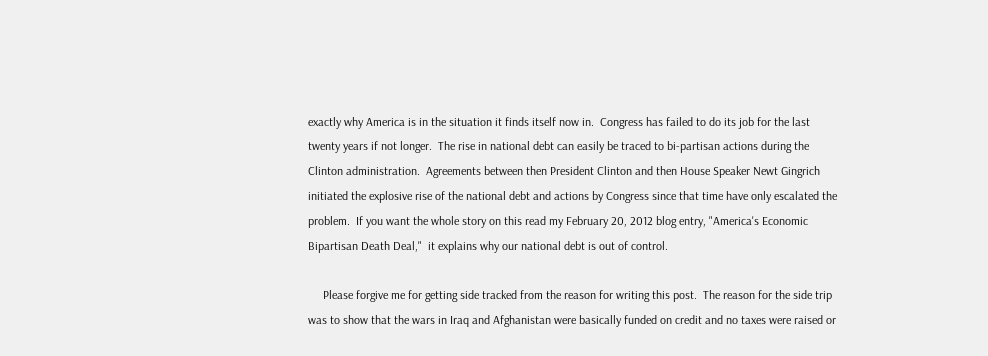exactly why America is in the situation it finds itself now in.  Congress has failed to do its job for the last twenty years if not longer.  The rise in national debt can easily be traced to bi-partisan actions during the Clinton administration.  Agreements between then President Clinton and then House Speaker Newt Gingrich initiated the explosive rise of the national debt and actions by Congress since that time have only escalated the problem.  If you want the whole story on this read my February 20, 2012 blog entry, "America's Economic Bipartisan Death Deal,"  it explains why our national debt is out of control.

     Please forgive me for getting side tracked from the reason for writing this post.  The reason for the side trip was to show that the wars in Iraq and Afghanistan were basically funded on credit and no taxes were raised or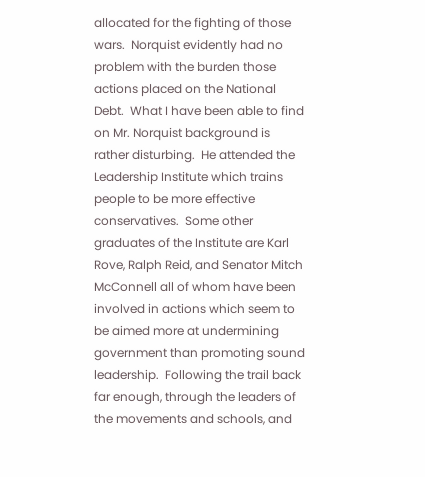allocated for the fighting of those wars.  Norquist evidently had no problem with the burden those actions placed on the National Debt.  What I have been able to find on Mr. Norquist background is rather disturbing.  He attended the Leadership Institute which trains people to be more effective conservatives.  Some other graduates of the Institute are Karl Rove, Ralph Reid, and Senator Mitch McConnell all of whom have been involved in actions which seem to be aimed more at undermining government than promoting sound leadership.  Following the trail back far enough, through the leaders of the movements and schools, and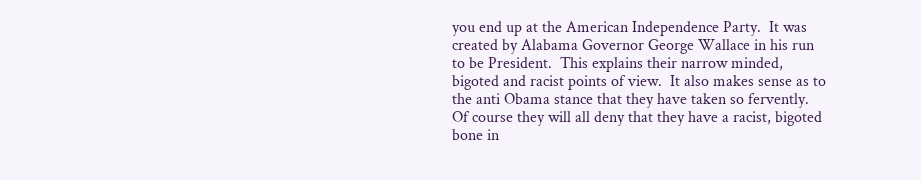you end up at the American Independence Party.  It was created by Alabama Governor George Wallace in his run to be President.  This explains their narrow minded, bigoted and racist points of view.  It also makes sense as to the anti Obama stance that they have taken so fervently.  Of course they will all deny that they have a racist, bigoted bone in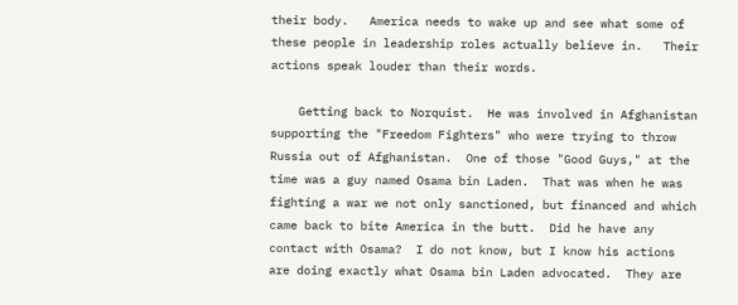their body.   America needs to wake up and see what some of these people in leadership roles actually believe in.   Their actions speak louder than their words.

    Getting back to Norquist.  He was involved in Afghanistan supporting the "Freedom Fighters" who were trying to throw Russia out of Afghanistan.  One of those "Good Guys," at the time was a guy named Osama bin Laden.  That was when he was fighting a war we not only sanctioned, but financed and which came back to bite America in the butt.  Did he have any contact with Osama?  I do not know, but I know his actions are doing exactly what Osama bin Laden advocated.  They are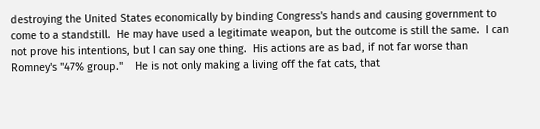destroying the United States economically by binding Congress's hands and causing government to come to a standstill.  He may have used a legitimate weapon, but the outcome is still the same.  I can not prove his intentions, but I can say one thing.  His actions are as bad, if not far worse than Romney's "47% group."    He is not only making a living off the fat cats, that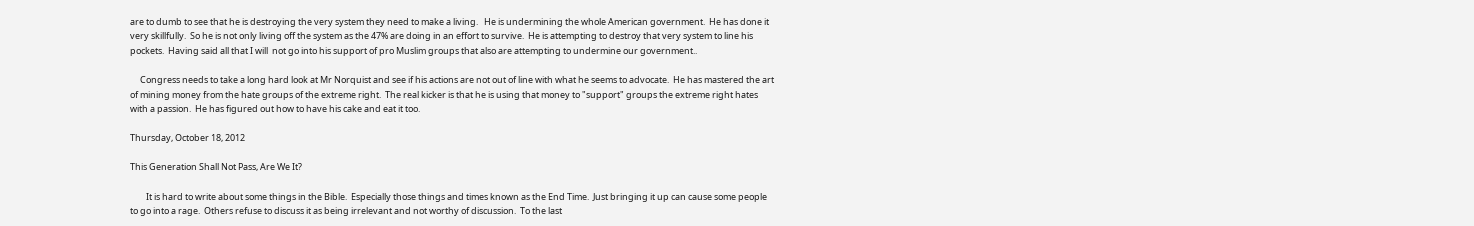are to dumb to see that he is destroying the very system they need to make a living.   He is undermining the whole American government.  He has done it very skillfully.  So he is not only living off the system as the 47% are doing in an effort to survive.  He is attempting to destroy that very system to line his pockets.  Having said all that I will  not go into his support of pro Muslim groups that also are attempting to undermine our government..

     Congress needs to take a long hard look at Mr Norquist and see if his actions are not out of line with what he seems to advocate.  He has mastered the art of mining money from the hate groups of the extreme right.  The real kicker is that he is using that money to "support" groups the extreme right hates with a passion.  He has figured out how to have his cake and eat it too.

Thursday, October 18, 2012

This Generation Shall Not Pass, Are We It?

        It is hard to write about some things in the Bible.  Especially those things and times known as the End Time.  Just bringing it up can cause some people to go into a rage.  Others refuse to discuss it as being irrelevant and not worthy of discussion.  To the last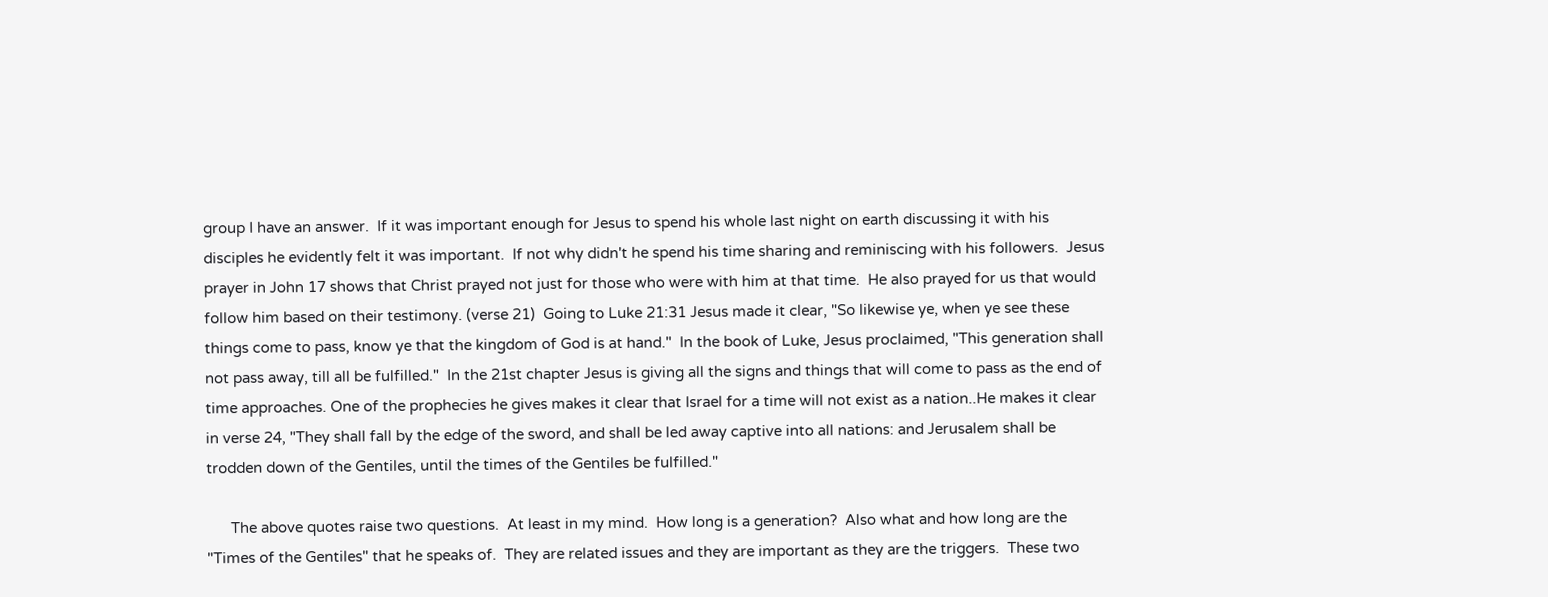group I have an answer.  If it was important enough for Jesus to spend his whole last night on earth discussing it with his disciples he evidently felt it was important.  If not why didn't he spend his time sharing and reminiscing with his followers.  Jesus prayer in John 17 shows that Christ prayed not just for those who were with him at that time.  He also prayed for us that would follow him based on their testimony. (verse 21)  Going to Luke 21:31 Jesus made it clear, "So likewise ye, when ye see these things come to pass, know ye that the kingdom of God is at hand."  In the book of Luke, Jesus proclaimed, "This generation shall not pass away, till all be fulfilled."  In the 21st chapter Jesus is giving all the signs and things that will come to pass as the end of time approaches. One of the prophecies he gives makes it clear that Israel for a time will not exist as a nation..He makes it clear in verse 24, "They shall fall by the edge of the sword, and shall be led away captive into all nations: and Jerusalem shall be trodden down of the Gentiles, until the times of the Gentiles be fulfilled."

      The above quotes raise two questions.  At least in my mind.  How long is a generation?  Also what and how long are the "Times of the Gentiles" that he speaks of.  They are related issues and they are important as they are the triggers.  These two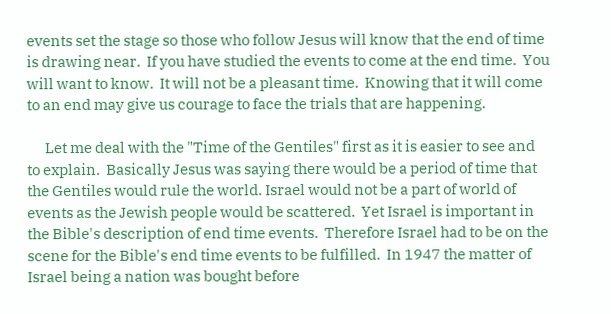events set the stage so those who follow Jesus will know that the end of time is drawing near.  If you have studied the events to come at the end time.  You will want to know.  It will not be a pleasant time.  Knowing that it will come to an end may give us courage to face the trials that are happening.

      Let me deal with the "Time of the Gentiles" first as it is easier to see and to explain.  Basically Jesus was saying there would be a period of time that the Gentiles would rule the world. Israel would not be a part of world of events as the Jewish people would be scattered.  Yet Israel is important in the Bible's description of end time events.  Therefore Israel had to be on the scene for the Bible's end time events to be fulfilled.  In 1947 the matter of Israel being a nation was bought before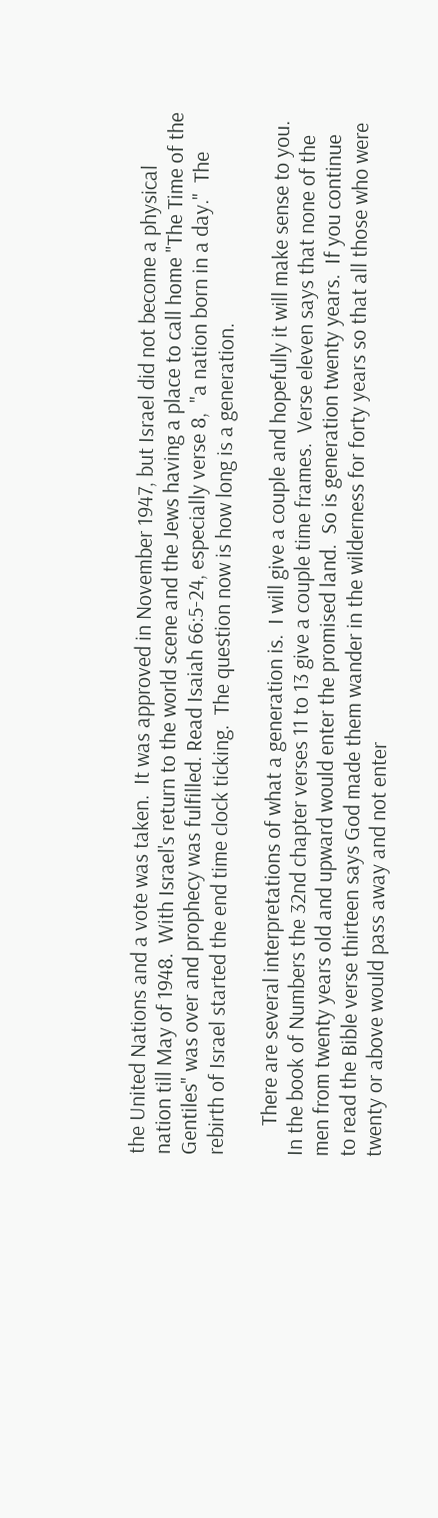the United Nations and a vote was taken.  It was approved in November 1947, but Israel did not become a physical nation till May of 1948.  With Israel's return to the world scene and the Jews having a place to call home "The Time of the Gentiles" was over and prophecy was fulfilled. Read Isaiah 66:5-24, especially verse 8,  "a nation born in a day."  The rebirth of Israel started the end time clock ticking.  The question now is how long is a generation.

      There are several interpretations of what a generation is.  I will give a couple and hopefully it will make sense to you. In the book of Numbers the 32nd chapter verses 11 to 13 give a couple time frames.  Verse eleven says that none of the men from twenty years old and upward would enter the promised land.  So is generation twenty years.  If you continue to read the Bible verse thirteen says God made them wander in the wilderness for forty years so that all those who were twenty or above would pass away and not enter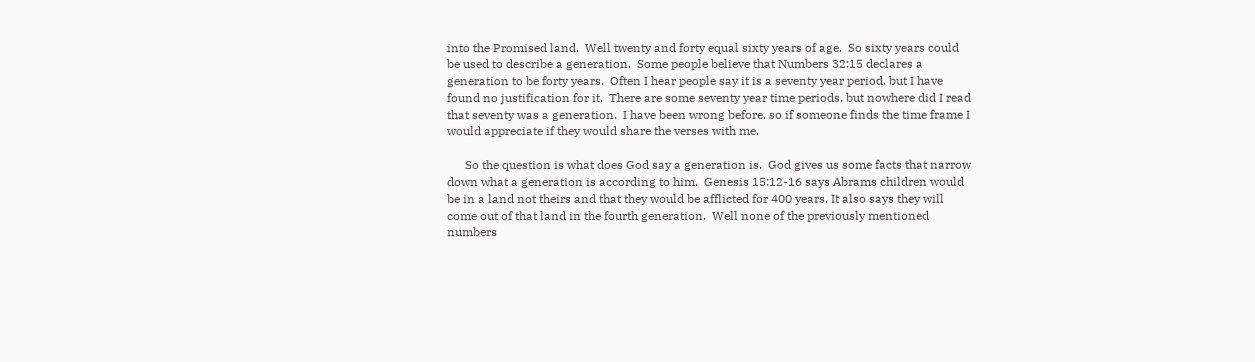into the Promised land.  Well twenty and forty equal sixty years of age.  So sixty years could be used to describe a generation.  Some people believe that Numbers 32:15 declares a generation to be forty years.  Often I hear people say it is a seventy year period, but I have found no justification for it.  There are some seventy year time periods, but nowhere did I read that seventy was a generation.  I have been wrong before. so if someone finds the time frame I would appreciate if they would share the verses with me.

      So the question is what does God say a generation is.  God gives us some facts that narrow down what a generation is according to him.  Genesis 15:12-16 says Abrams children would be in a land not theirs and that they would be afflicted for 400 years. It also says they will come out of that land in the fourth generation.  Well none of the previously mentioned numbers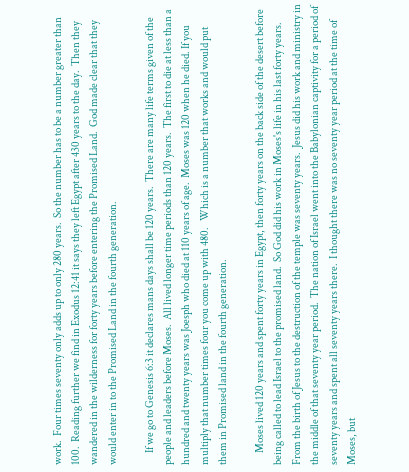work.  Four times seventy only adds up to only 280 years.  So the number has to be a number greater than 100.  Reading further we find in Exodus 12:41 it says they left Egypt after 430 years to the day.  Then they wandered in the wilderness for forty years before entering the Promised Land.  God made clear that they would enter in to the Promised Land in the fourth generation.

      If we go to Genesis 6:3 it declares mans days shall be 120 years.  There are many life terms given of the people and leaders before Moses.  All lived longer time periods than 120 years.  The first to die at less than a hundred and twenty years was Joesph who died at 110 years of age.  Moses was 120 when he died. If you multiply that number times four you come up with 480.   Which is a number that works and would put them in Promised land in the fourth generation.

      Moses lived 120 years and spent forty years in Egypt, then forty years on the back side of the desert before being called to lead Israel to the promised land.  So God did his work in Moses's life in his last forty years.  From the birth of Jesus to the destruction of the temple was seventy years.  Jesus did his work and ministry in the middle of that seventy year period.  The nation of Israel went into the Babylonian captivity for a period of seventy years and spent all seventy years there.  I thought there was no seventy year period at the time of Moses, but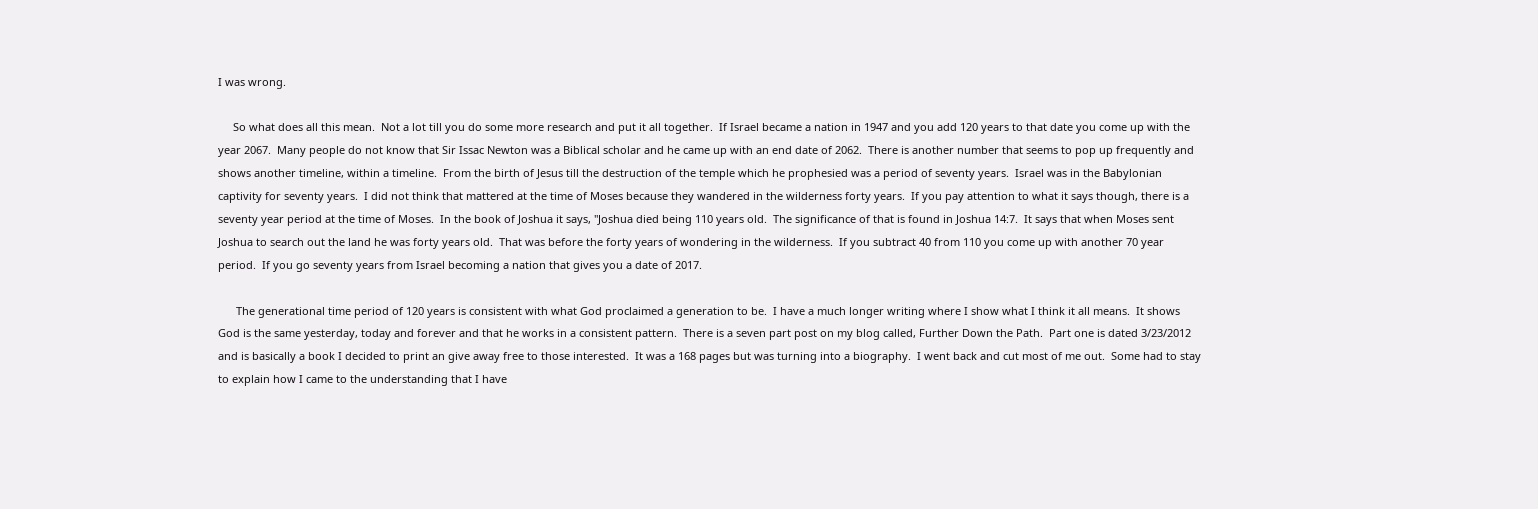I was wrong.

     So what does all this mean.  Not a lot till you do some more research and put it all together.  If Israel became a nation in 1947 and you add 120 years to that date you come up with the year 2067.  Many people do not know that Sir Issac Newton was a Biblical scholar and he came up with an end date of 2062.  There is another number that seems to pop up frequently and shows another timeline, within a timeline.  From the birth of Jesus till the destruction of the temple which he prophesied was a period of seventy years.  Israel was in the Babylonian captivity for seventy years.  I did not think that mattered at the time of Moses because they wandered in the wilderness forty years.  If you pay attention to what it says though, there is a seventy year period at the time of Moses.  In the book of Joshua it says, "Joshua died being 110 years old.  The significance of that is found in Joshua 14:7.  It says that when Moses sent Joshua to search out the land he was forty years old.  That was before the forty years of wondering in the wilderness.  If you subtract 40 from 110 you come up with another 70 year period.  If you go seventy years from Israel becoming a nation that gives you a date of 2017.

      The generational time period of 120 years is consistent with what God proclaimed a generation to be.  I have a much longer writing where I show what I think it all means.  It shows God is the same yesterday, today and forever and that he works in a consistent pattern.  There is a seven part post on my blog called, Further Down the Path.  Part one is dated 3/23/2012 and is basically a book I decided to print an give away free to those interested.  It was a 168 pages but was turning into a biography.  I went back and cut most of me out.  Some had to stay to explain how I came to the understanding that I have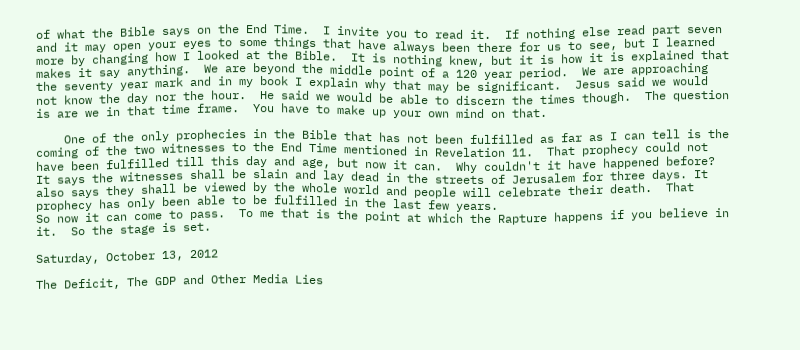of what the Bible says on the End Time.  I invite you to read it.  If nothing else read part seven and it may open your eyes to some things that have always been there for us to see, but I learned more by changing how I looked at the Bible.  It is nothing knew, but it is how it is explained that makes it say anything.  We are beyond the middle point of a 120 year period.  We are approaching the seventy year mark and in my book I explain why that may be significant.  Jesus said we would not know the day nor the hour.  He said we would be able to discern the times though.  The question is are we in that time frame.  You have to make up your own mind on that.

    One of the only prophecies in the Bible that has not been fulfilled as far as I can tell is the coming of the two witnesses to the End Time mentioned in Revelation 11.  That prophecy could not have been fulfilled till this day and age, but now it can.  Why couldn't it have happened before?  It says the witnesses shall be slain and lay dead in the streets of Jerusalem for three days. It also says they shall be viewed by the whole world and people will celebrate their death.  That prophecy has only been able to be fulfilled in the last few years.
So now it can come to pass.  To me that is the point at which the Rapture happens if you believe in it.  So the stage is set.

Saturday, October 13, 2012

The Deficit, The GDP and Other Media Lies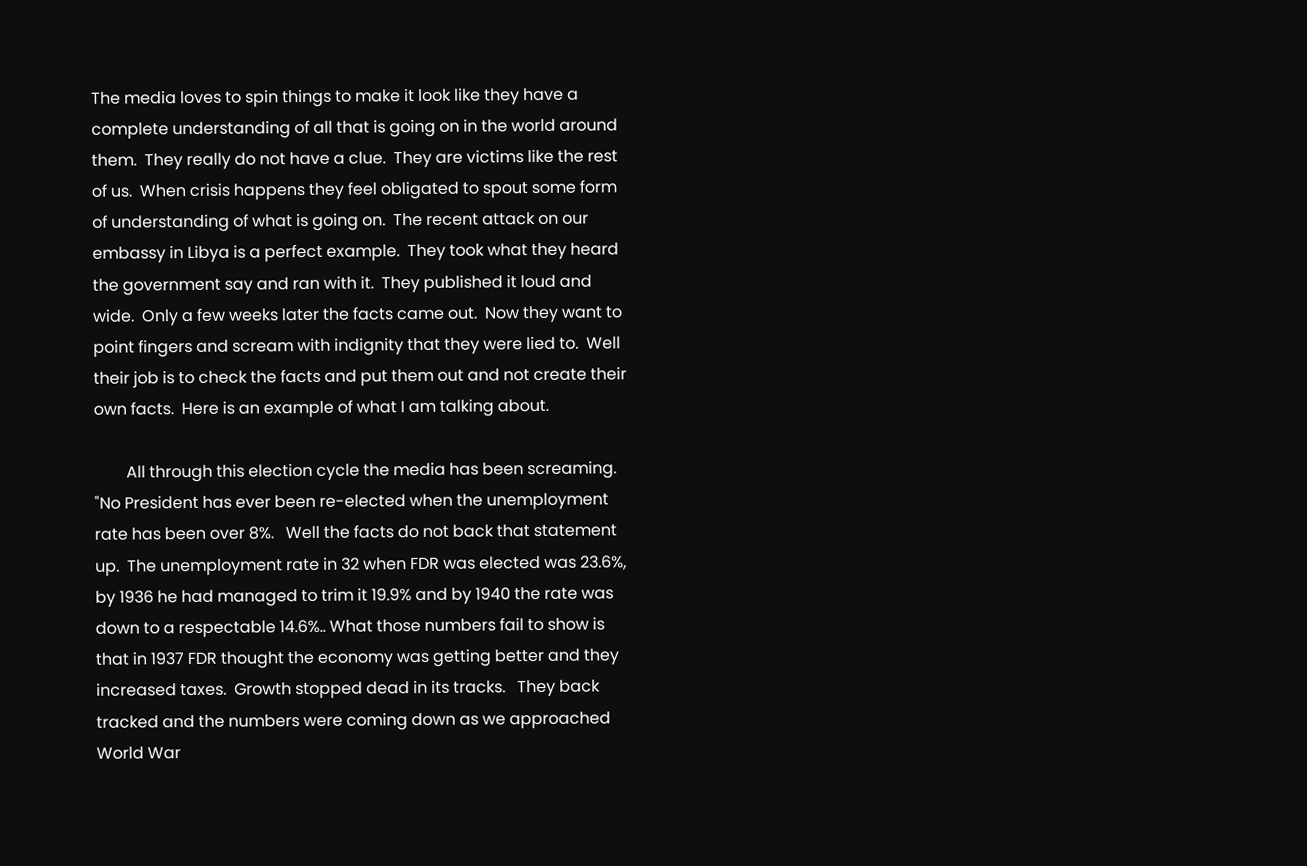The media loves to spin things to make it look like they have a complete understanding of all that is going on in the world around them.  They really do not have a clue.  They are victims like the rest of us.  When crisis happens they feel obligated to spout some form of understanding of what is going on.  The recent attack on our embassy in Libya is a perfect example.  They took what they heard the government say and ran with it.  They published it loud and wide.  Only a few weeks later the facts came out.  Now they want to point fingers and scream with indignity that they were lied to.  Well their job is to check the facts and put them out and not create their own facts.  Here is an example of what I am talking about.

        All through this election cycle the media has been screaming.   "No President has ever been re-elected when the unemployment rate has been over 8%.   Well the facts do not back that statement up.  The unemployment rate in 32 when FDR was elected was 23.6%,  by 1936 he had managed to trim it 19.9% and by 1940 the rate was down to a respectable 14.6%.. What those numbers fail to show is that in 1937 FDR thought the economy was getting better and they increased taxes.  Growth stopped dead in its tracks.   They back tracked and the numbers were coming down as we approached World War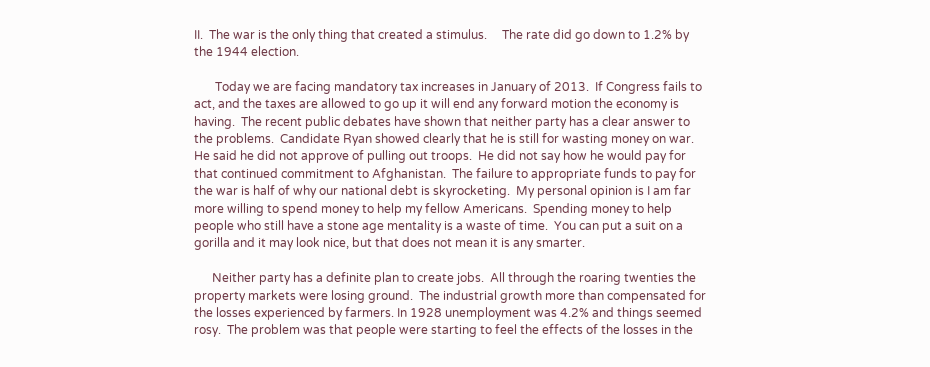II.  The war is the only thing that created a stimulus.     The rate did go down to 1.2% by the 1944 election.

       Today we are facing mandatory tax increases in January of 2013.  If Congress fails to act, and the taxes are allowed to go up it will end any forward motion the economy is having.  The recent public debates have shown that neither party has a clear answer to the problems.  Candidate Ryan showed clearly that he is still for wasting money on war.  He said he did not approve of pulling out troops.  He did not say how he would pay for that continued commitment to Afghanistan.  The failure to appropriate funds to pay for the war is half of why our national debt is skyrocketing.  My personal opinion is I am far more willing to spend money to help my fellow Americans.  Spending money to help people who still have a stone age mentality is a waste of time.  You can put a suit on a gorilla and it may look nice, but that does not mean it is any smarter.

      Neither party has a definite plan to create jobs.  All through the roaring twenties the property markets were losing ground.  The industrial growth more than compensated for the losses experienced by farmers. In 1928 unemployment was 4.2% and things seemed rosy.  The problem was that people were starting to feel the effects of the losses in the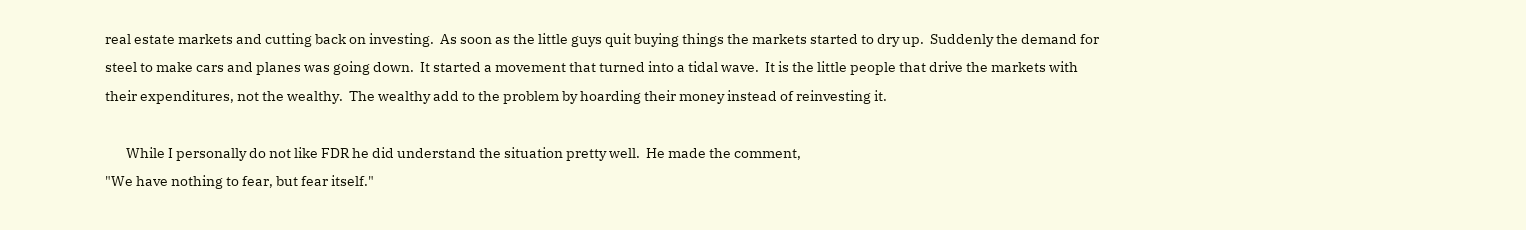real estate markets and cutting back on investing.  As soon as the little guys quit buying things the markets started to dry up.  Suddenly the demand for steel to make cars and planes was going down.  It started a movement that turned into a tidal wave.  It is the little people that drive the markets with their expenditures, not the wealthy.  The wealthy add to the problem by hoarding their money instead of reinvesting it.

       While I personally do not like FDR he did understand the situation pretty well.  He made the comment,
"We have nothing to fear, but fear itself."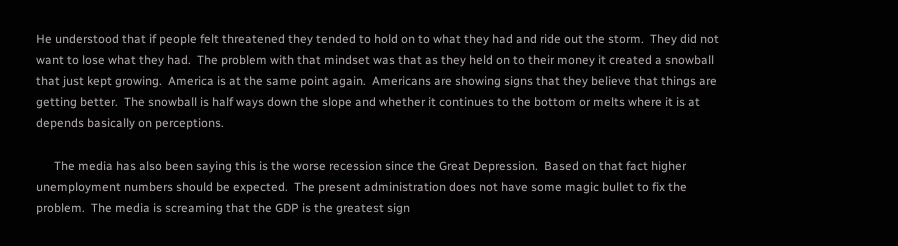He understood that if people felt threatened they tended to hold on to what they had and ride out the storm.  They did not want to lose what they had.  The problem with that mindset was that as they held on to their money it created a snowball that just kept growing.  America is at the same point again.  Americans are showing signs that they believe that things are getting better.  The snowball is half ways down the slope and whether it continues to the bottom or melts where it is at depends basically on perceptions.

      The media has also been saying this is the worse recession since the Great Depression.  Based on that fact higher unemployment numbers should be expected.  The present administration does not have some magic bullet to fix the problem.  The media is screaming that the GDP is the greatest sign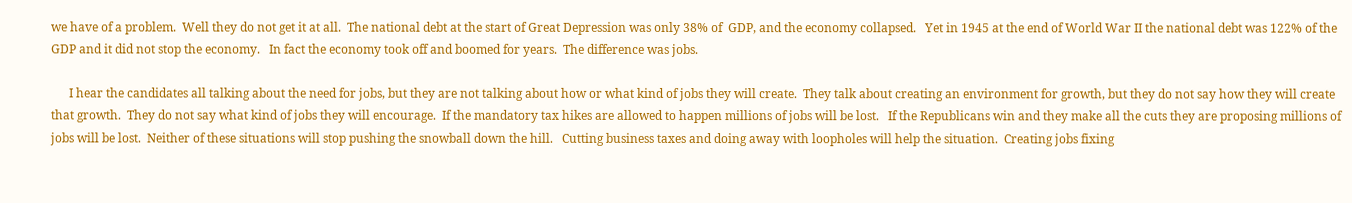we have of a problem.  Well they do not get it at all.  The national debt at the start of Great Depression was only 38% of  GDP, and the economy collapsed.   Yet in 1945 at the end of World War II the national debt was 122% of the GDP and it did not stop the economy.   In fact the economy took off and boomed for years.  The difference was jobs.

      I hear the candidates all talking about the need for jobs, but they are not talking about how or what kind of jobs they will create.  They talk about creating an environment for growth, but they do not say how they will create that growth.  They do not say what kind of jobs they will encourage.  If the mandatory tax hikes are allowed to happen millions of jobs will be lost.   If the Republicans win and they make all the cuts they are proposing millions of jobs will be lost.  Neither of these situations will stop pushing the snowball down the hill.   Cutting business taxes and doing away with loopholes will help the situation.  Creating jobs fixing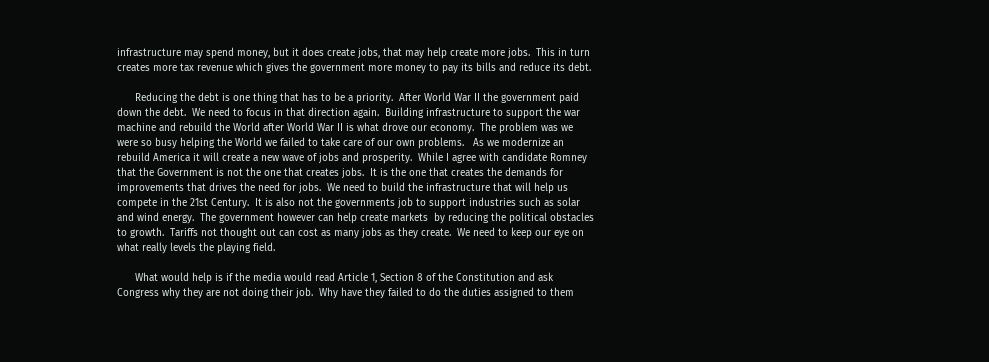infrastructure may spend money, but it does create jobs, that may help create more jobs.  This in turn creates more tax revenue which gives the government more money to pay its bills and reduce its debt.

      Reducing the debt is one thing that has to be a priority.  After World War II the government paid down the debt.  We need to focus in that direction again.  Building infrastructure to support the war machine and rebuild the World after World War II is what drove our economy.  The problem was we were so busy helping the World we failed to take care of our own problems.   As we modernize an rebuild America it will create a new wave of jobs and prosperity.  While I agree with candidate Romney that the Government is not the one that creates jobs.  It is the one that creates the demands for improvements that drives the need for jobs.  We need to build the infrastructure that will help us compete in the 21st Century.  It is also not the governments job to support industries such as solar and wind energy.  The government however can help create markets  by reducing the political obstacles to growth.  Tariffs not thought out can cost as many jobs as they create.  We need to keep our eye on what really levels the playing field.

      What would help is if the media would read Article 1, Section 8 of the Constitution and ask Congress why they are not doing their job.  Why have they failed to do the duties assigned to them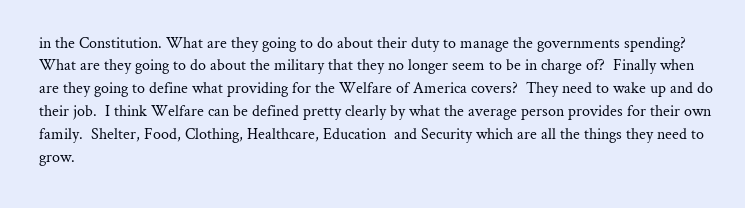in the Constitution. What are they going to do about their duty to manage the governments spending?  What are they going to do about the military that they no longer seem to be in charge of?  Finally when are they going to define what providing for the Welfare of America covers?  They need to wake up and do their job.  I think Welfare can be defined pretty clearly by what the average person provides for their own family.  Shelter, Food, Clothing, Healthcare, Education  and Security which are all the things they need to grow.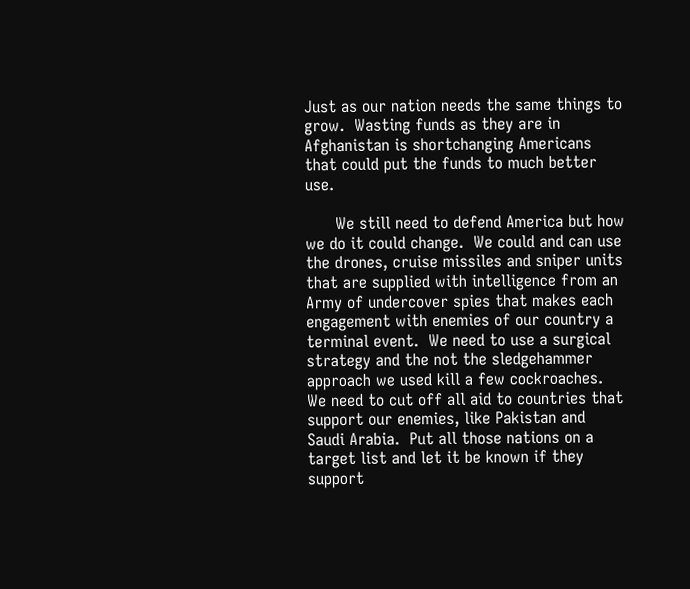Just as our nation needs the same things to grow.  Wasting funds as they are in Afghanistan is shortchanging Americans that could put the funds to much better use.

      We still need to defend America but how we do it could change.  We could and can use the drones, cruise missiles and sniper units that are supplied with intelligence from an Army of undercover spies that makes each engagement with enemies of our country a terminal event.  We need to use a surgical strategy and the not the sledgehammer approach we used kill a few cockroaches. We need to cut off all aid to countries that support our enemies, like Pakistan and Saudi Arabia.  Put all those nations on a target list and let it be known if they support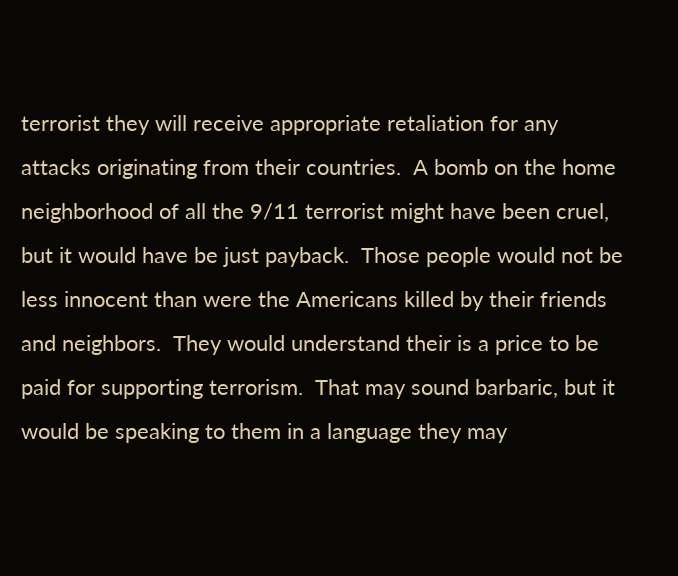terrorist they will receive appropriate retaliation for any attacks originating from their countries.  A bomb on the home neighborhood of all the 9/11 terrorist might have been cruel, but it would have be just payback.  Those people would not be less innocent than were the Americans killed by their friends and neighbors.  They would understand their is a price to be paid for supporting terrorism.  That may sound barbaric, but it would be speaking to them in a language they may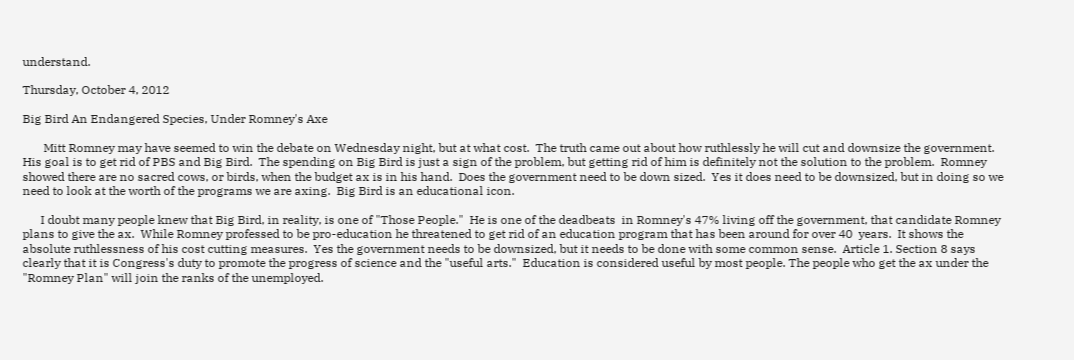understand.

Thursday, October 4, 2012

Big Bird An Endangered Species, Under Romney's Axe

       Mitt Romney may have seemed to win the debate on Wednesday night, but at what cost.  The truth came out about how ruthlessly he will cut and downsize the government.  His goal is to get rid of PBS and Big Bird.  The spending on Big Bird is just a sign of the problem, but getting rid of him is definitely not the solution to the problem.  Romney showed there are no sacred cows, or birds, when the budget ax is in his hand.  Does the government need to be down sized.  Yes it does need to be downsized, but in doing so we need to look at the worth of the programs we are axing.  Big Bird is an educational icon.

      I doubt many people knew that Big Bird, in reality, is one of "Those People."  He is one of the deadbeats  in Romney's 47% living off the government, that candidate Romney plans to give the ax.  While Romney professed to be pro-education he threatened to get rid of an education program that has been around for over 40  years.  It shows the absolute ruthlessness of his cost cutting measures.  Yes the government needs to be downsized, but it needs to be done with some common sense.  Article 1. Section 8 says clearly that it is Congress's duty to promote the progress of science and the "useful arts."  Education is considered useful by most people. The people who get the ax under the "Romney Plan" will join the ranks of the unemployed.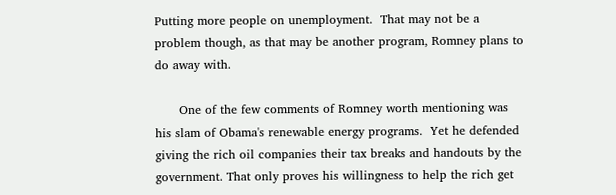Putting more people on unemployment.  That may not be a problem though, as that may be another program, Romney plans to do away with.

      One of the few comments of Romney worth mentioning was his slam of Obama's renewable energy programs.  Yet he defended giving the rich oil companies their tax breaks and handouts by the government. That only proves his willingness to help the rich get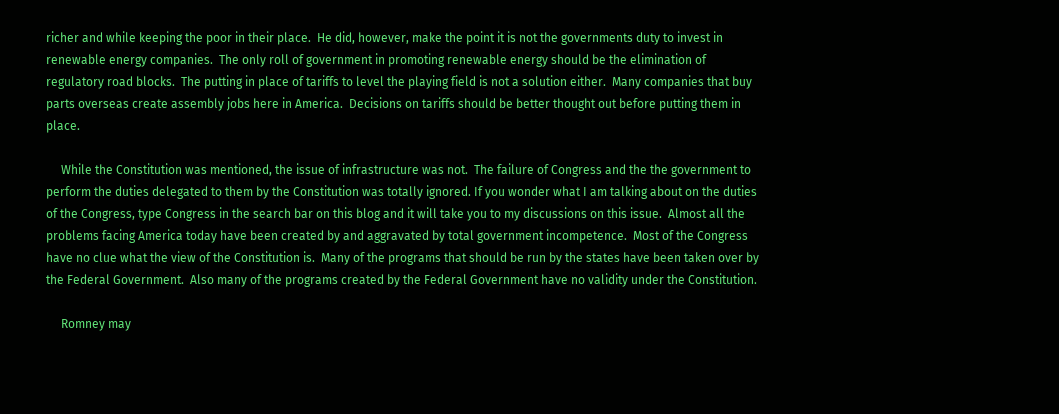richer and while keeping the poor in their place.  He did, however, make the point it is not the governments duty to invest in renewable energy companies.  The only roll of government in promoting renewable energy should be the elimination of regulatory road blocks.  The putting in place of tariffs to level the playing field is not a solution either.  Many companies that buy parts overseas create assembly jobs here in America.  Decisions on tariffs should be better thought out before putting them in place.

     While the Constitution was mentioned, the issue of infrastructure was not.  The failure of Congress and the the government to perform the duties delegated to them by the Constitution was totally ignored. If you wonder what I am talking about on the duties of the Congress, type Congress in the search bar on this blog and it will take you to my discussions on this issue.  Almost all the problems facing America today have been created by and aggravated by total government incompetence.  Most of the Congress have no clue what the view of the Constitution is.  Many of the programs that should be run by the states have been taken over by the Federal Government.  Also many of the programs created by the Federal Government have no validity under the Constitution.

     Romney may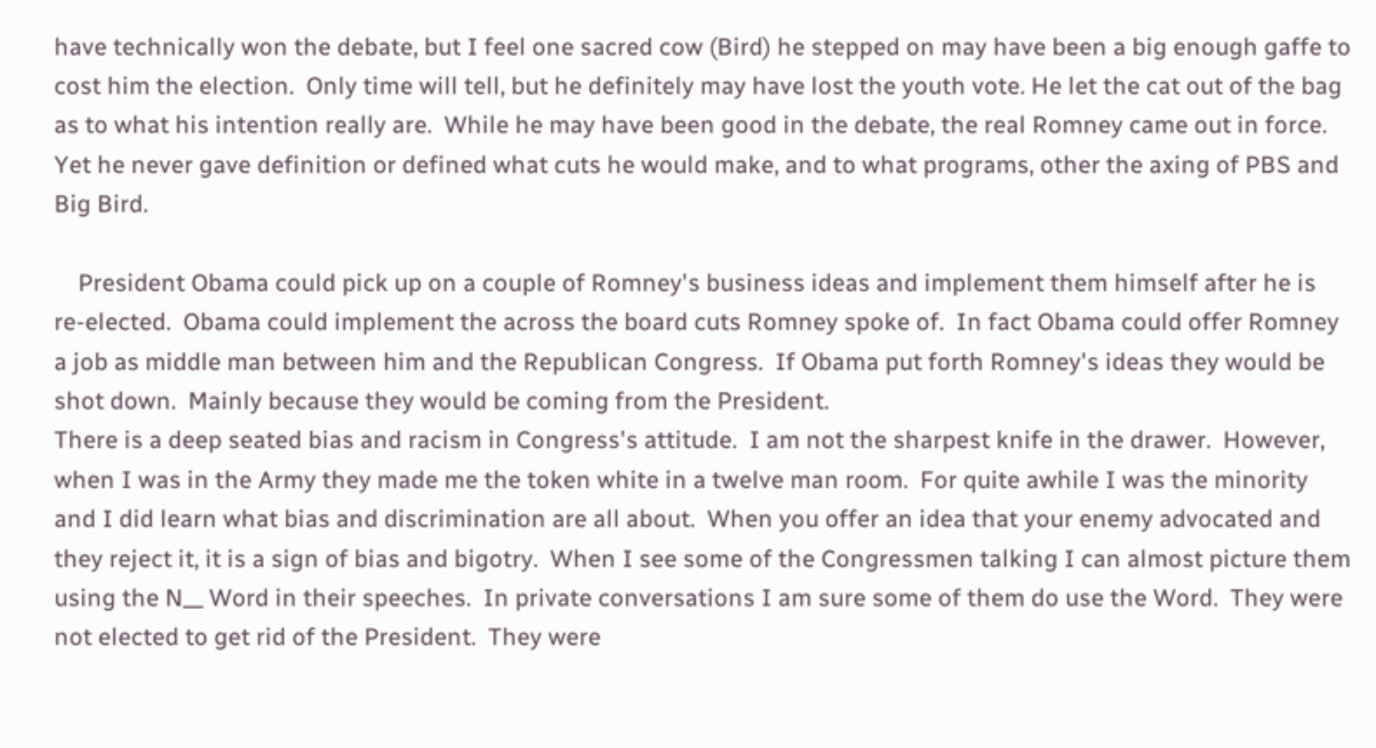have technically won the debate, but I feel one sacred cow (Bird) he stepped on may have been a big enough gaffe to cost him the election.  Only time will tell, but he definitely may have lost the youth vote. He let the cat out of the bag as to what his intention really are.  While he may have been good in the debate, the real Romney came out in force.  Yet he never gave definition or defined what cuts he would make, and to what programs, other the axing of PBS and Big Bird.

    President Obama could pick up on a couple of Romney's business ideas and implement them himself after he is re-elected.  Obama could implement the across the board cuts Romney spoke of.  In fact Obama could offer Romney a job as middle man between him and the Republican Congress.  If Obama put forth Romney's ideas they would be shot down.  Mainly because they would be coming from the President.
There is a deep seated bias and racism in Congress's attitude.  I am not the sharpest knife in the drawer.  However, when I was in the Army they made me the token white in a twelve man room.  For quite awhile I was the minority and I did learn what bias and discrimination are all about.  When you offer an idea that your enemy advocated and they reject it, it is a sign of bias and bigotry.  When I see some of the Congressmen talking I can almost picture them using the N__ Word in their speeches.  In private conversations I am sure some of them do use the Word.  They were not elected to get rid of the President.  They were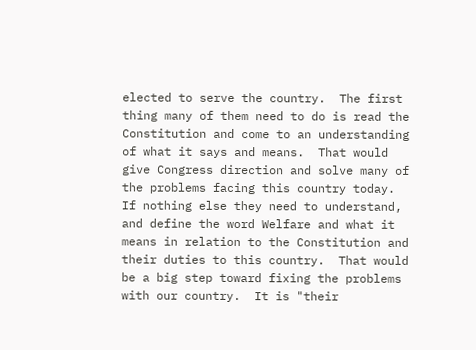elected to serve the country.  The first thing many of them need to do is read the Constitution and come to an understanding of what it says and means.  That would give Congress direction and solve many of the problems facing this country today.   If nothing else they need to understand, and define the word Welfare and what it means in relation to the Constitution and their duties to this country.  That would be a big step toward fixing the problems with our country.  It is "their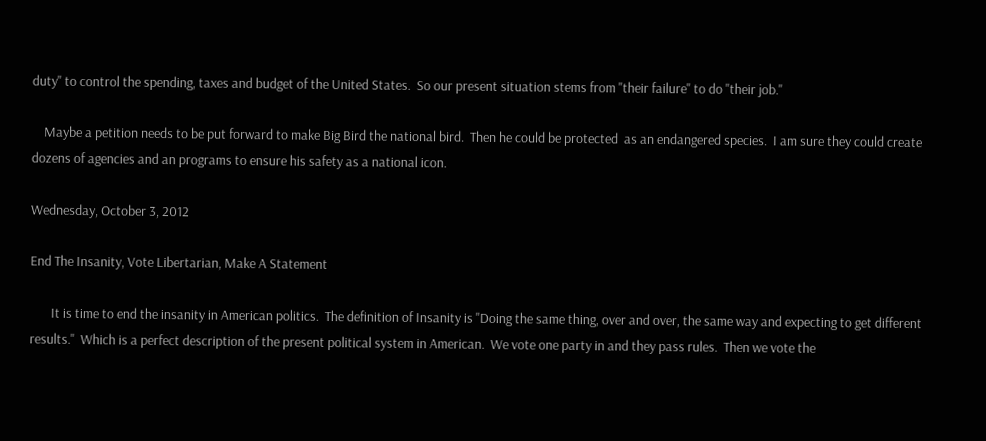duty" to control the spending, taxes and budget of the United States.  So our present situation stems from "their failure" to do "their job."

    Maybe a petition needs to be put forward to make Big Bird the national bird.  Then he could be protected  as an endangered species.  I am sure they could create dozens of agencies and an programs to ensure his safety as a national icon.

Wednesday, October 3, 2012

End The Insanity, Vote Libertarian, Make A Statement

       It is time to end the insanity in American politics.  The definition of Insanity is "Doing the same thing, over and over, the same way and expecting to get different results."  Which is a perfect description of the present political system in American.  We vote one party in and they pass rules.  Then we vote the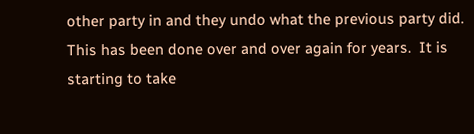other party in and they undo what the previous party did.  This has been done over and over again for years.  It is starting to take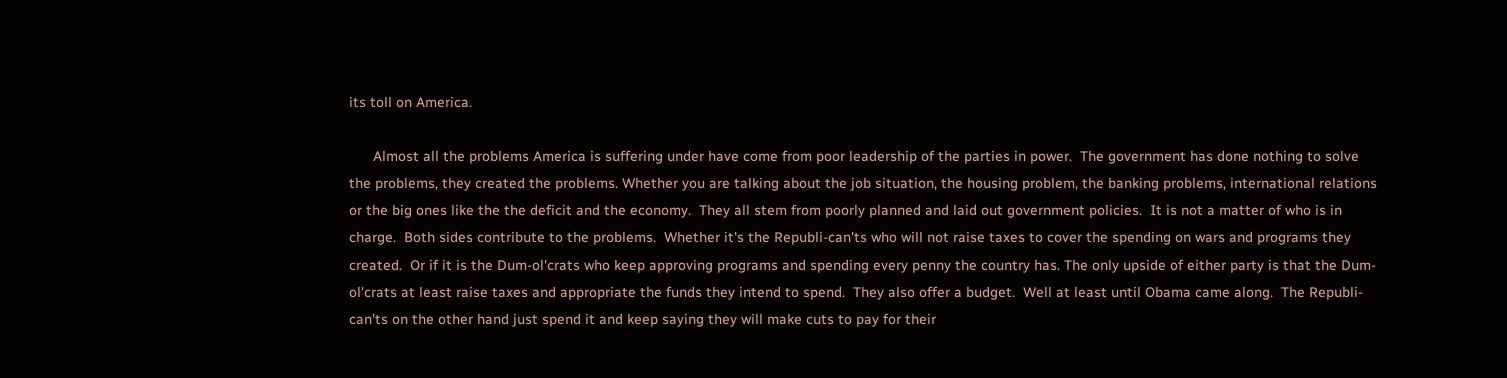its toll on America.

      Almost all the problems America is suffering under have come from poor leadership of the parties in power.  The government has done nothing to solve the problems, they created the problems. Whether you are talking about the job situation, the housing problem, the banking problems, international relations or the big ones like the the deficit and the economy.  They all stem from poorly planned and laid out government policies.  It is not a matter of who is in charge.  Both sides contribute to the problems.  Whether it's the Republi-can'ts who will not raise taxes to cover the spending on wars and programs they created.  Or if it is the Dum-ol'crats who keep approving programs and spending every penny the country has. The only upside of either party is that the Dum-ol'crats at least raise taxes and appropriate the funds they intend to spend.  They also offer a budget.  Well at least until Obama came along.  The Republi-can'ts on the other hand just spend it and keep saying they will make cuts to pay for their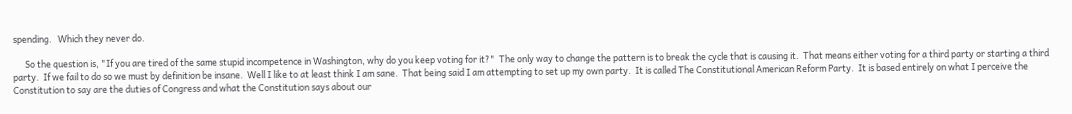spending.   Which they never do.

      So the question is, "If you are tired of the same stupid incompetence in Washington, why do you keep voting for it?"  The only way to change the pattern is to break the cycle that is causing it.  That means either voting for a third party or starting a third party.  If we fail to do so we must by definition be insane.  Well I like to at least think I am sane.  That being said I am attempting to set up my own party.  It is called The Constitutional American Reform Party.  It is based entirely on what I perceive the Constitution to say are the duties of Congress and what the Constitution says about our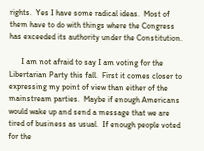rights.  Yes I have some radical ideas.  Most of them have to do with things where the Congress has exceeded its authority under the Constitution.

      I am not afraid to say I am voting for the Libertarian Party this fall.  First it comes closer to expressing my point of view than either of the mainstream parties.  Maybe if enough Americans would wake up and send a message that we are tired of business as usual.  If enough people voted for the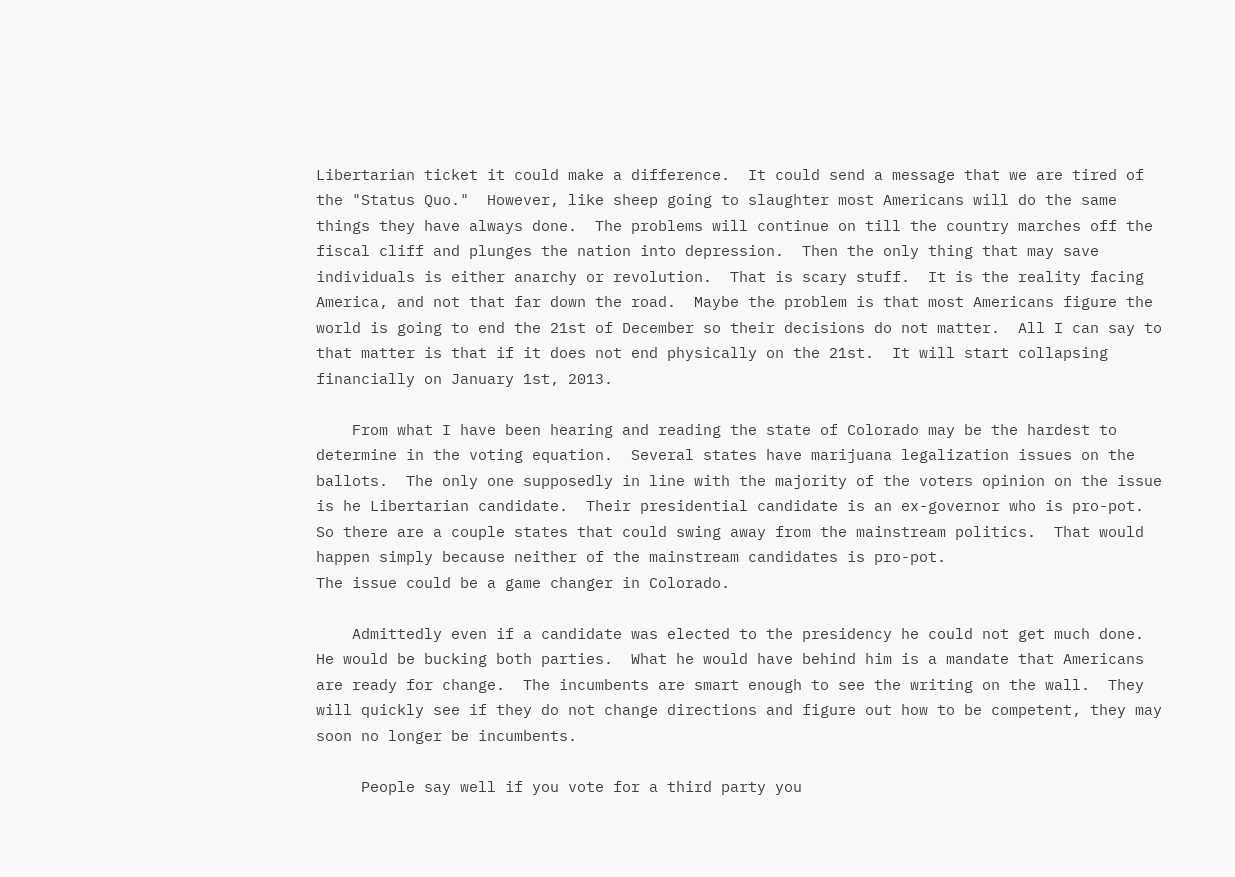Libertarian ticket it could make a difference.  It could send a message that we are tired of the "Status Quo."  However, like sheep going to slaughter most Americans will do the same things they have always done.  The problems will continue on till the country marches off the fiscal cliff and plunges the nation into depression.  Then the only thing that may save individuals is either anarchy or revolution.  That is scary stuff.  It is the reality facing America, and not that far down the road.  Maybe the problem is that most Americans figure the world is going to end the 21st of December so their decisions do not matter.  All I can say to that matter is that if it does not end physically on the 21st.  It will start collapsing financially on January 1st, 2013.

    From what I have been hearing and reading the state of Colorado may be the hardest to determine in the voting equation.  Several states have marijuana legalization issues on the ballots.  The only one supposedly in line with the majority of the voters opinion on the issue is he Libertarian candidate.  Their presidential candidate is an ex-governor who is pro-pot.  So there are a couple states that could swing away from the mainstream politics.  That would happen simply because neither of the mainstream candidates is pro-pot.
The issue could be a game changer in Colorado.

    Admittedly even if a candidate was elected to the presidency he could not get much done.  He would be bucking both parties.  What he would have behind him is a mandate that Americans are ready for change.  The incumbents are smart enough to see the writing on the wall.  They will quickly see if they do not change directions and figure out how to be competent, they may soon no longer be incumbents.

     People say well if you vote for a third party you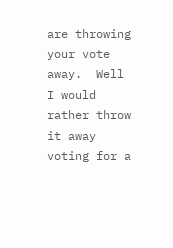are throwing your vote away.  Well I would rather throw it away voting for a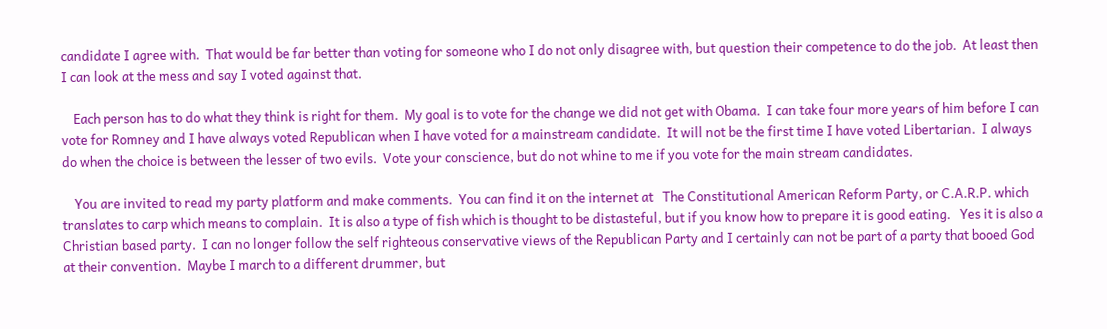candidate I agree with.  That would be far better than voting for someone who I do not only disagree with, but question their competence to do the job.  At least then I can look at the mess and say I voted against that.

    Each person has to do what they think is right for them.  My goal is to vote for the change we did not get with Obama.  I can take four more years of him before I can vote for Romney and I have always voted Republican when I have voted for a mainstream candidate.  It will not be the first time I have voted Libertarian.  I always do when the choice is between the lesser of two evils.  Vote your conscience, but do not whine to me if you vote for the main stream candidates.

    You are invited to read my party platform and make comments.  You can find it on the internet at   The Constitutional American Reform Party, or C.A.R.P. which translates to carp which means to complain.  It is also a type of fish which is thought to be distasteful, but if you know how to prepare it is good eating.   Yes it is also a Christian based party.  I can no longer follow the self righteous conservative views of the Republican Party and I certainly can not be part of a party that booed God at their convention.  Maybe I march to a different drummer, but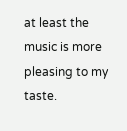at least the music is more pleasing to my taste.